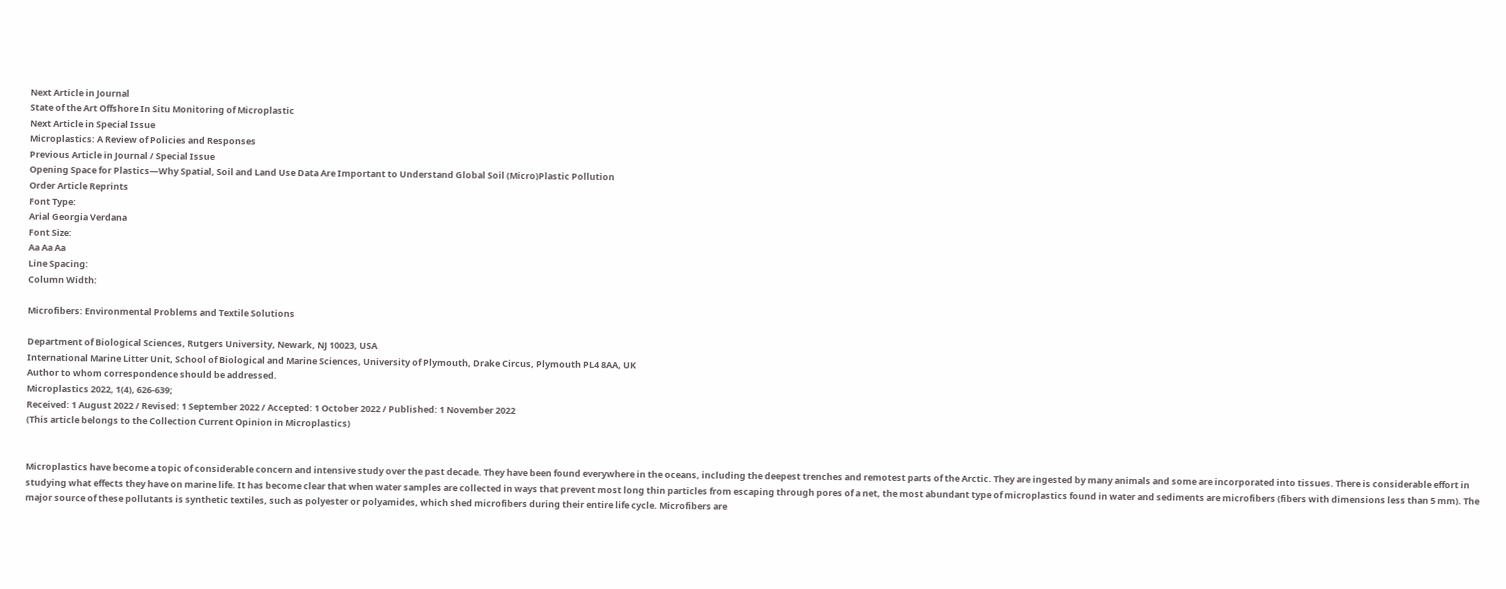Next Article in Journal
State of the Art Offshore In Situ Monitoring of Microplastic
Next Article in Special Issue
Microplastics: A Review of Policies and Responses
Previous Article in Journal / Special Issue
Opening Space for Plastics—Why Spatial, Soil and Land Use Data Are Important to Understand Global Soil (Micro)Plastic Pollution
Order Article Reprints
Font Type:
Arial Georgia Verdana
Font Size:
Aa Aa Aa
Line Spacing:
Column Width:

Microfibers: Environmental Problems and Textile Solutions

Department of Biological Sciences, Rutgers University, Newark, NJ 10023, USA
International Marine Litter Unit, School of Biological and Marine Sciences, University of Plymouth, Drake Circus, Plymouth PL4 8AA, UK
Author to whom correspondence should be addressed.
Microplastics 2022, 1(4), 626-639;
Received: 1 August 2022 / Revised: 1 September 2022 / Accepted: 1 October 2022 / Published: 1 November 2022
(This article belongs to the Collection Current Opinion in Microplastics)


Microplastics have become a topic of considerable concern and intensive study over the past decade. They have been found everywhere in the oceans, including the deepest trenches and remotest parts of the Arctic. They are ingested by many animals and some are incorporated into tissues. There is considerable effort in studying what effects they have on marine life. It has become clear that when water samples are collected in ways that prevent most long thin particles from escaping through pores of a net, the most abundant type of microplastics found in water and sediments are microfibers (fibers with dimensions less than 5 mm). The major source of these pollutants is synthetic textiles, such as polyester or polyamides, which shed microfibers during their entire life cycle. Microfibers are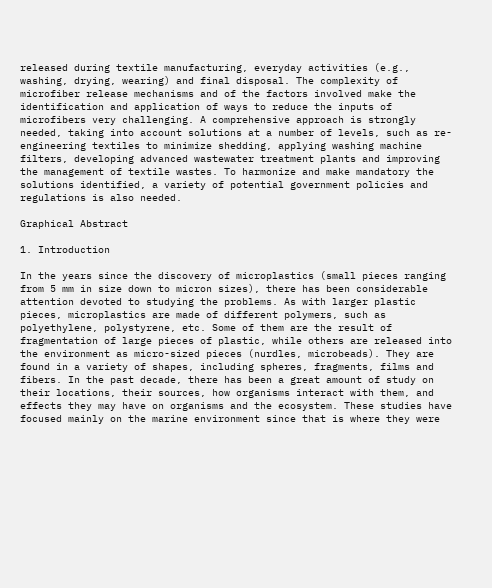released during textile manufacturing, everyday activities (e.g., washing, drying, wearing) and final disposal. The complexity of microfiber release mechanisms and of the factors involved make the identification and application of ways to reduce the inputs of microfibers very challenging. A comprehensive approach is strongly needed, taking into account solutions at a number of levels, such as re-engineering textiles to minimize shedding, applying washing machine filters, developing advanced wastewater treatment plants and improving the management of textile wastes. To harmonize and make mandatory the solutions identified, a variety of potential government policies and regulations is also needed.

Graphical Abstract

1. Introduction

In the years since the discovery of microplastics (small pieces ranging from 5 mm in size down to micron sizes), there has been considerable attention devoted to studying the problems. As with larger plastic pieces, microplastics are made of different polymers, such as polyethylene, polystyrene, etc. Some of them are the result of fragmentation of large pieces of plastic, while others are released into the environment as micro-sized pieces (nurdles, microbeads). They are found in a variety of shapes, including spheres, fragments, films and fibers. In the past decade, there has been a great amount of study on their locations, their sources, how organisms interact with them, and effects they may have on organisms and the ecosystem. These studies have focused mainly on the marine environment since that is where they were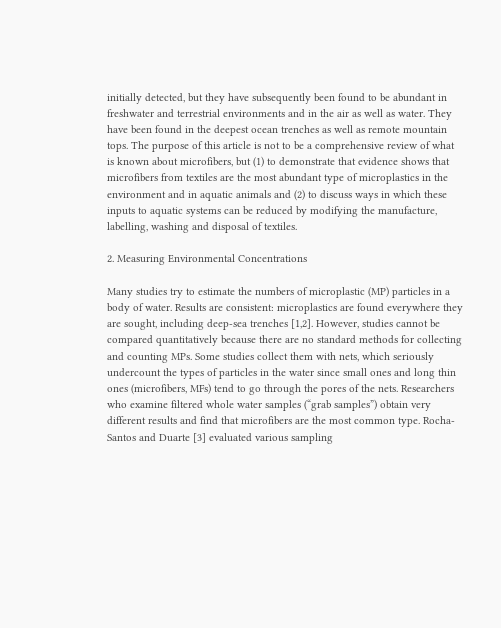initially detected, but they have subsequently been found to be abundant in freshwater and terrestrial environments and in the air as well as water. They have been found in the deepest ocean trenches as well as remote mountain tops. The purpose of this article is not to be a comprehensive review of what is known about microfibers, but (1) to demonstrate that evidence shows that microfibers from textiles are the most abundant type of microplastics in the environment and in aquatic animals and (2) to discuss ways in which these inputs to aquatic systems can be reduced by modifying the manufacture, labelling, washing and disposal of textiles.

2. Measuring Environmental Concentrations

Many studies try to estimate the numbers of microplastic (MP) particles in a body of water. Results are consistent: microplastics are found everywhere they are sought, including deep-sea trenches [1,2]. However, studies cannot be compared quantitatively because there are no standard methods for collecting and counting MPs. Some studies collect them with nets, which seriously undercount the types of particles in the water since small ones and long thin ones (microfibers, MFs) tend to go through the pores of the nets. Researchers who examine filtered whole water samples (“grab samples”) obtain very different results and find that microfibers are the most common type. Rocha-Santos and Duarte [3] evaluated various sampling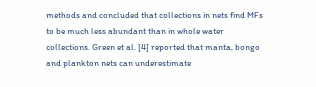methods and concluded that collections in nets find MFs to be much less abundant than in whole water collections. Green et al. [4] reported that manta, bongo and plankton nets can underestimate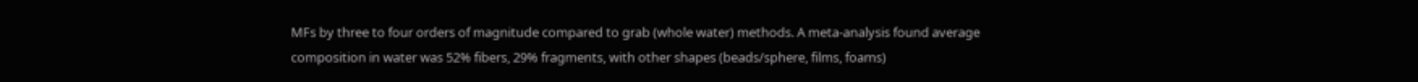MFs by three to four orders of magnitude compared to grab (whole water) methods. A meta-analysis found average composition in water was 52% fibers, 29% fragments, with other shapes (beads/sphere, films, foams)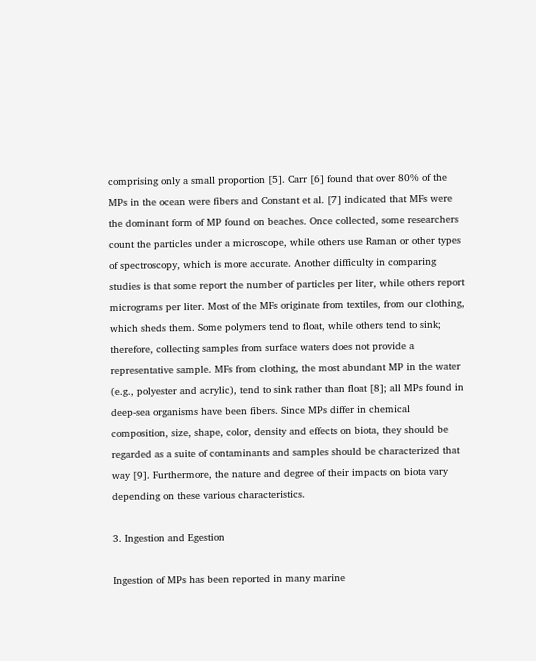comprising only a small proportion [5]. Carr [6] found that over 80% of the MPs in the ocean were fibers and Constant et al. [7] indicated that MFs were the dominant form of MP found on beaches. Once collected, some researchers count the particles under a microscope, while others use Raman or other types of spectroscopy, which is more accurate. Another difficulty in comparing studies is that some report the number of particles per liter, while others report micrograms per liter. Most of the MFs originate from textiles, from our clothing, which sheds them. Some polymers tend to float, while others tend to sink; therefore, collecting samples from surface waters does not provide a representative sample. MFs from clothing, the most abundant MP in the water (e.g., polyester and acrylic), tend to sink rather than float [8]; all MPs found in deep-sea organisms have been fibers. Since MPs differ in chemical composition, size, shape, color, density and effects on biota, they should be regarded as a suite of contaminants and samples should be characterized that way [9]. Furthermore, the nature and degree of their impacts on biota vary depending on these various characteristics.

3. Ingestion and Egestion

Ingestion of MPs has been reported in many marine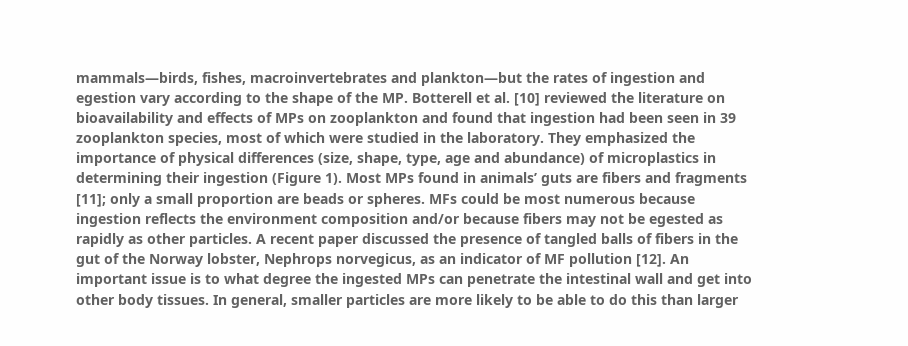mammals—birds, fishes, macroinvertebrates and plankton—but the rates of ingestion and egestion vary according to the shape of the MP. Botterell et al. [10] reviewed the literature on bioavailability and effects of MPs on zooplankton and found that ingestion had been seen in 39 zooplankton species, most of which were studied in the laboratory. They emphasized the importance of physical differences (size, shape, type, age and abundance) of microplastics in determining their ingestion (Figure 1). Most MPs found in animals’ guts are fibers and fragments [11]; only a small proportion are beads or spheres. MFs could be most numerous because ingestion reflects the environment composition and/or because fibers may not be egested as rapidly as other particles. A recent paper discussed the presence of tangled balls of fibers in the gut of the Norway lobster, Nephrops norvegicus, as an indicator of MF pollution [12]. An important issue is to what degree the ingested MPs can penetrate the intestinal wall and get into other body tissues. In general, smaller particles are more likely to be able to do this than larger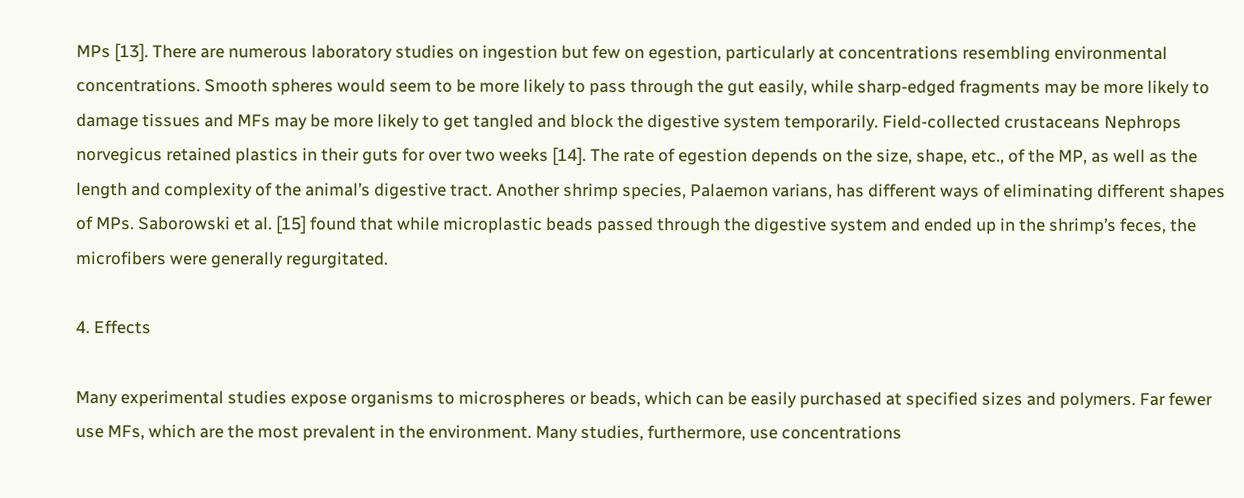MPs [13]. There are numerous laboratory studies on ingestion but few on egestion, particularly at concentrations resembling environmental concentrations. Smooth spheres would seem to be more likely to pass through the gut easily, while sharp-edged fragments may be more likely to damage tissues and MFs may be more likely to get tangled and block the digestive system temporarily. Field-collected crustaceans Nephrops norvegicus retained plastics in their guts for over two weeks [14]. The rate of egestion depends on the size, shape, etc., of the MP, as well as the length and complexity of the animal’s digestive tract. Another shrimp species, Palaemon varians, has different ways of eliminating different shapes of MPs. Saborowski et al. [15] found that while microplastic beads passed through the digestive system and ended up in the shrimp’s feces, the microfibers were generally regurgitated.

4. Effects

Many experimental studies expose organisms to microspheres or beads, which can be easily purchased at specified sizes and polymers. Far fewer use MFs, which are the most prevalent in the environment. Many studies, furthermore, use concentrations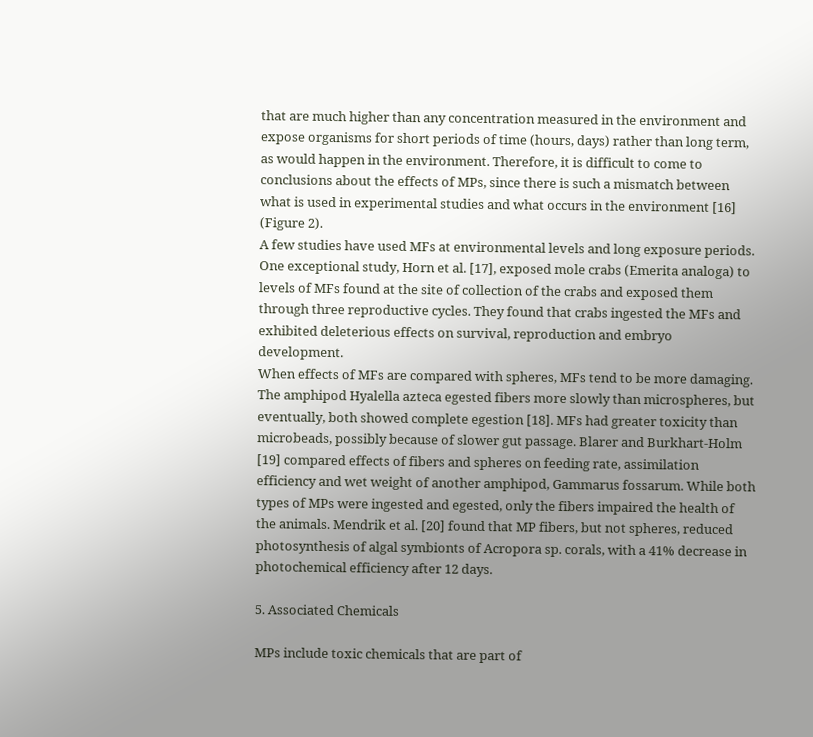that are much higher than any concentration measured in the environment and expose organisms for short periods of time (hours, days) rather than long term, as would happen in the environment. Therefore, it is difficult to come to conclusions about the effects of MPs, since there is such a mismatch between what is used in experimental studies and what occurs in the environment [16] (Figure 2).
A few studies have used MFs at environmental levels and long exposure periods. One exceptional study, Horn et al. [17], exposed mole crabs (Emerita analoga) to levels of MFs found at the site of collection of the crabs and exposed them through three reproductive cycles. They found that crabs ingested the MFs and exhibited deleterious effects on survival, reproduction and embryo development.
When effects of MFs are compared with spheres, MFs tend to be more damaging. The amphipod Hyalella azteca egested fibers more slowly than microspheres, but eventually, both showed complete egestion [18]. MFs had greater toxicity than microbeads, possibly because of slower gut passage. Blarer and Burkhart-Holm [19] compared effects of fibers and spheres on feeding rate, assimilation efficiency and wet weight of another amphipod, Gammarus fossarum. While both types of MPs were ingested and egested, only the fibers impaired the health of the animals. Mendrik et al. [20] found that MP fibers, but not spheres, reduced photosynthesis of algal symbionts of Acropora sp. corals, with a 41% decrease in photochemical efficiency after 12 days.

5. Associated Chemicals

MPs include toxic chemicals that are part of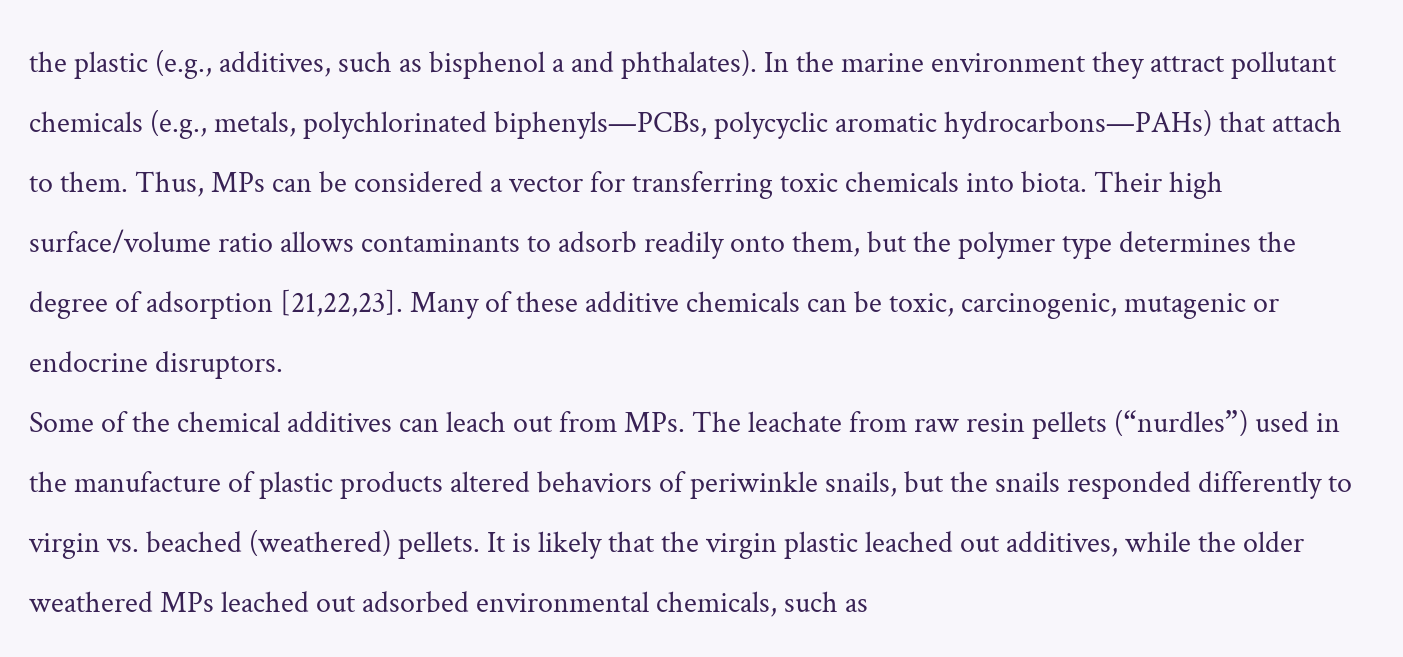the plastic (e.g., additives, such as bisphenol a and phthalates). In the marine environment they attract pollutant chemicals (e.g., metals, polychlorinated biphenyls—PCBs, polycyclic aromatic hydrocarbons—PAHs) that attach to them. Thus, MPs can be considered a vector for transferring toxic chemicals into biota. Their high surface/volume ratio allows contaminants to adsorb readily onto them, but the polymer type determines the degree of adsorption [21,22,23]. Many of these additive chemicals can be toxic, carcinogenic, mutagenic or endocrine disruptors.
Some of the chemical additives can leach out from MPs. The leachate from raw resin pellets (“nurdles”) used in the manufacture of plastic products altered behaviors of periwinkle snails, but the snails responded differently to virgin vs. beached (weathered) pellets. It is likely that the virgin plastic leached out additives, while the older weathered MPs leached out adsorbed environmental chemicals, such as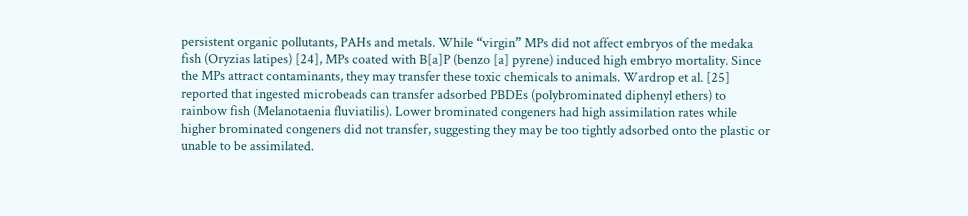persistent organic pollutants, PAHs and metals. While “virgin” MPs did not affect embryos of the medaka fish (Oryzias latipes) [24], MPs coated with B[a]P (benzo [a] pyrene) induced high embryo mortality. Since the MPs attract contaminants, they may transfer these toxic chemicals to animals. Wardrop et al. [25] reported that ingested microbeads can transfer adsorbed PBDEs (polybrominated diphenyl ethers) to rainbow fish (Melanotaenia fluviatilis). Lower brominated congeners had high assimilation rates while higher brominated congeners did not transfer, suggesting they may be too tightly adsorbed onto the plastic or unable to be assimilated.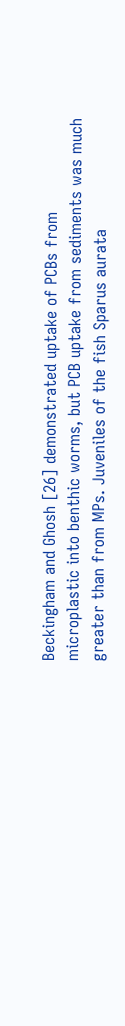Beckingham and Ghosh [26] demonstrated uptake of PCBs from microplastic into benthic worms, but PCB uptake from sediments was much greater than from MPs. Juveniles of the fish Sparus aurata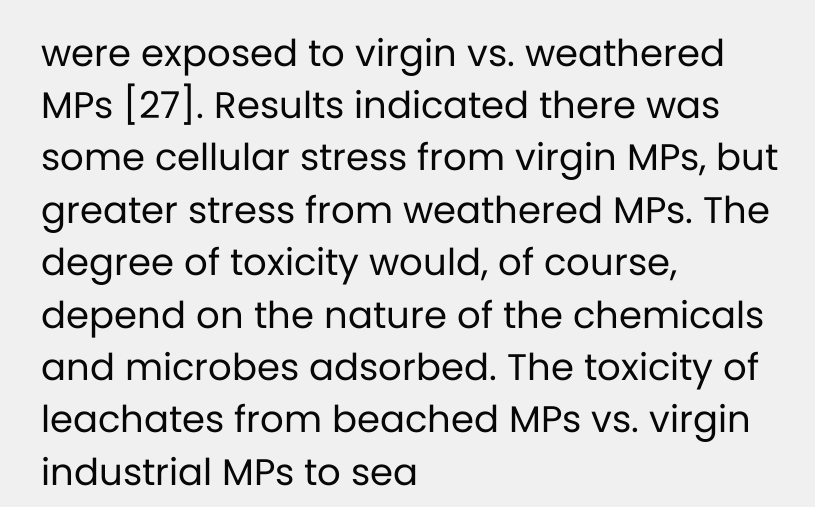were exposed to virgin vs. weathered MPs [27]. Results indicated there was some cellular stress from virgin MPs, but greater stress from weathered MPs. The degree of toxicity would, of course, depend on the nature of the chemicals and microbes adsorbed. The toxicity of leachates from beached MPs vs. virgin industrial MPs to sea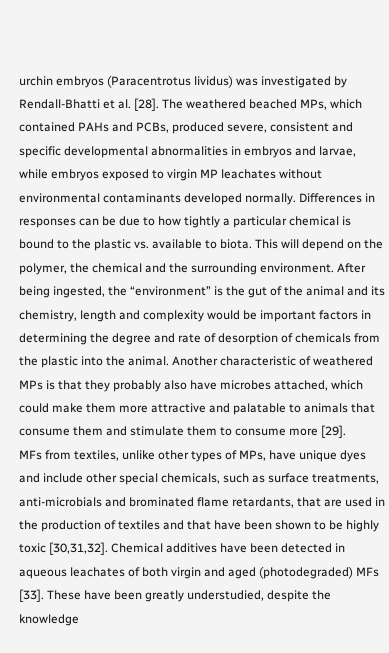urchin embryos (Paracentrotus lividus) was investigated by Rendall-Bhatti et al. [28]. The weathered beached MPs, which contained PAHs and PCBs, produced severe, consistent and specific developmental abnormalities in embryos and larvae, while embryos exposed to virgin MP leachates without environmental contaminants developed normally. Differences in responses can be due to how tightly a particular chemical is bound to the plastic vs. available to biota. This will depend on the polymer, the chemical and the surrounding environment. After being ingested, the “environment” is the gut of the animal and its chemistry, length and complexity would be important factors in determining the degree and rate of desorption of chemicals from the plastic into the animal. Another characteristic of weathered MPs is that they probably also have microbes attached, which could make them more attractive and palatable to animals that consume them and stimulate them to consume more [29].
MFs from textiles, unlike other types of MPs, have unique dyes and include other special chemicals, such as surface treatments, anti-microbials and brominated flame retardants, that are used in the production of textiles and that have been shown to be highly toxic [30,31,32]. Chemical additives have been detected in aqueous leachates of both virgin and aged (photodegraded) MFs [33]. These have been greatly understudied, despite the knowledge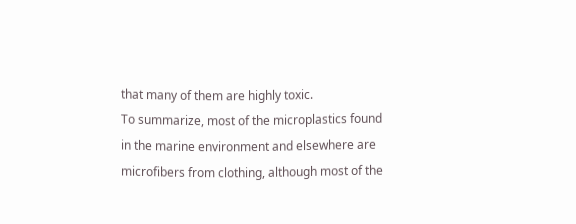that many of them are highly toxic.
To summarize, most of the microplastics found in the marine environment and elsewhere are microfibers from clothing, although most of the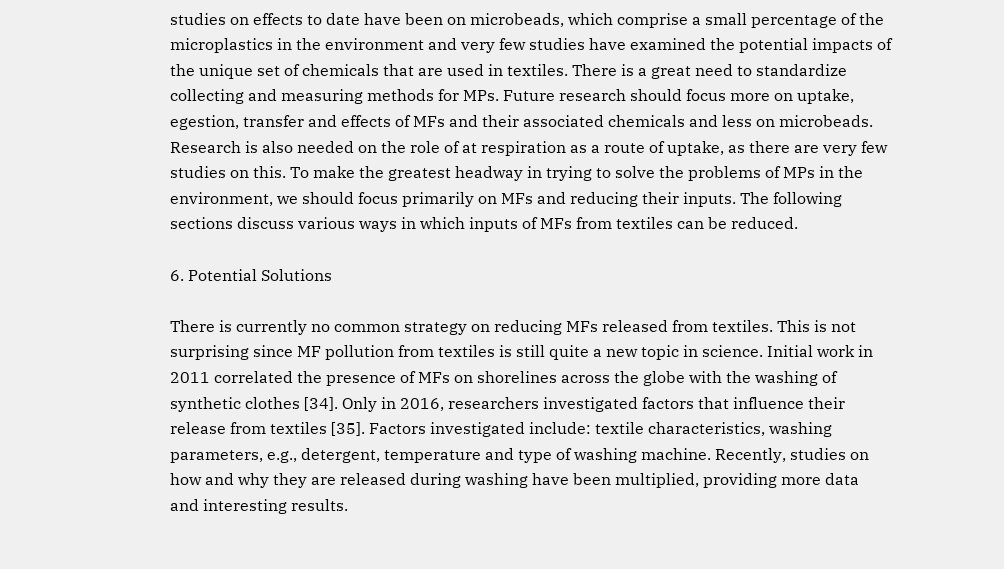studies on effects to date have been on microbeads, which comprise a small percentage of the microplastics in the environment and very few studies have examined the potential impacts of the unique set of chemicals that are used in textiles. There is a great need to standardize collecting and measuring methods for MPs. Future research should focus more on uptake, egestion, transfer and effects of MFs and their associated chemicals and less on microbeads. Research is also needed on the role of at respiration as a route of uptake, as there are very few studies on this. To make the greatest headway in trying to solve the problems of MPs in the environment, we should focus primarily on MFs and reducing their inputs. The following sections discuss various ways in which inputs of MFs from textiles can be reduced.

6. Potential Solutions

There is currently no common strategy on reducing MFs released from textiles. This is not surprising since MF pollution from textiles is still quite a new topic in science. Initial work in 2011 correlated the presence of MFs on shorelines across the globe with the washing of synthetic clothes [34]. Only in 2016, researchers investigated factors that influence their release from textiles [35]. Factors investigated include: textile characteristics, washing parameters, e.g., detergent, temperature and type of washing machine. Recently, studies on how and why they are released during washing have been multiplied, providing more data and interesting results.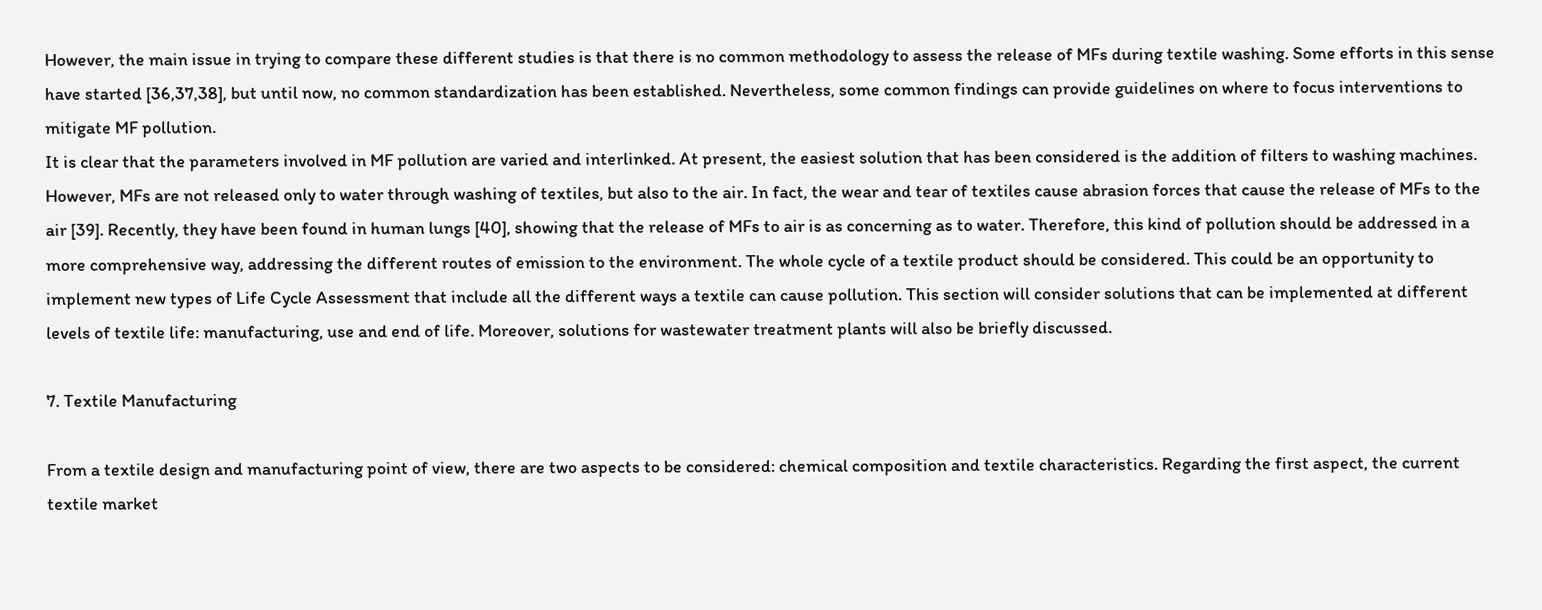However, the main issue in trying to compare these different studies is that there is no common methodology to assess the release of MFs during textile washing. Some efforts in this sense have started [36,37,38], but until now, no common standardization has been established. Nevertheless, some common findings can provide guidelines on where to focus interventions to mitigate MF pollution.
It is clear that the parameters involved in MF pollution are varied and interlinked. At present, the easiest solution that has been considered is the addition of filters to washing machines. However, MFs are not released only to water through washing of textiles, but also to the air. In fact, the wear and tear of textiles cause abrasion forces that cause the release of MFs to the air [39]. Recently, they have been found in human lungs [40], showing that the release of MFs to air is as concerning as to water. Therefore, this kind of pollution should be addressed in a more comprehensive way, addressing the different routes of emission to the environment. The whole cycle of a textile product should be considered. This could be an opportunity to implement new types of Life Cycle Assessment that include all the different ways a textile can cause pollution. This section will consider solutions that can be implemented at different levels of textile life: manufacturing, use and end of life. Moreover, solutions for wastewater treatment plants will also be briefly discussed.

7. Textile Manufacturing

From a textile design and manufacturing point of view, there are two aspects to be considered: chemical composition and textile characteristics. Regarding the first aspect, the current textile market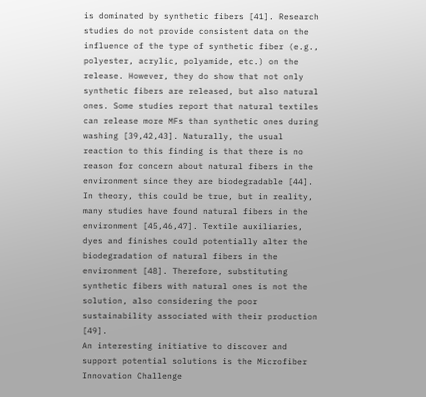is dominated by synthetic fibers [41]. Research studies do not provide consistent data on the influence of the type of synthetic fiber (e.g., polyester, acrylic, polyamide, etc.) on the release. However, they do show that not only synthetic fibers are released, but also natural ones. Some studies report that natural textiles can release more MFs than synthetic ones during washing [39,42,43]. Naturally, the usual reaction to this finding is that there is no reason for concern about natural fibers in the environment since they are biodegradable [44]. In theory, this could be true, but in reality, many studies have found natural fibers in the environment [45,46,47]. Textile auxiliaries, dyes and finishes could potentially alter the biodegradation of natural fibers in the environment [48]. Therefore, substituting synthetic fibers with natural ones is not the solution, also considering the poor sustainability associated with their production [49].
An interesting initiative to discover and support potential solutions is the Microfiber Innovation Challenge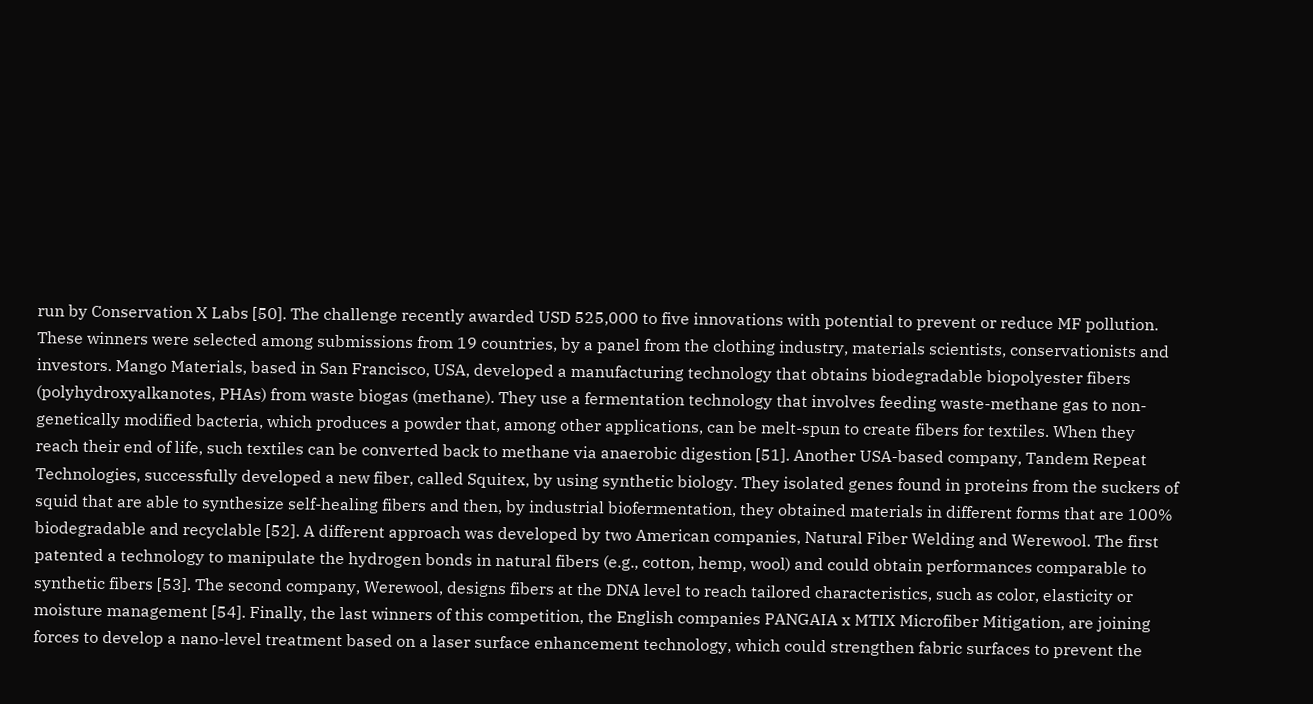run by Conservation X Labs [50]. The challenge recently awarded USD 525,000 to five innovations with potential to prevent or reduce MF pollution. These winners were selected among submissions from 19 countries, by a panel from the clothing industry, materials scientists, conservationists and investors. Mango Materials, based in San Francisco, USA, developed a manufacturing technology that obtains biodegradable biopolyester fibers (polyhydroxyalkanotes, PHAs) from waste biogas (methane). They use a fermentation technology that involves feeding waste-methane gas to non-genetically modified bacteria, which produces a powder that, among other applications, can be melt-spun to create fibers for textiles. When they reach their end of life, such textiles can be converted back to methane via anaerobic digestion [51]. Another USA-based company, Tandem Repeat Technologies, successfully developed a new fiber, called Squitex, by using synthetic biology. They isolated genes found in proteins from the suckers of squid that are able to synthesize self-healing fibers and then, by industrial biofermentation, they obtained materials in different forms that are 100% biodegradable and recyclable [52]. A different approach was developed by two American companies, Natural Fiber Welding and Werewool. The first patented a technology to manipulate the hydrogen bonds in natural fibers (e.g., cotton, hemp, wool) and could obtain performances comparable to synthetic fibers [53]. The second company, Werewool, designs fibers at the DNA level to reach tailored characteristics, such as color, elasticity or moisture management [54]. Finally, the last winners of this competition, the English companies PANGAIA x MTIX Microfiber Mitigation, are joining forces to develop a nano-level treatment based on a laser surface enhancement technology, which could strengthen fabric surfaces to prevent the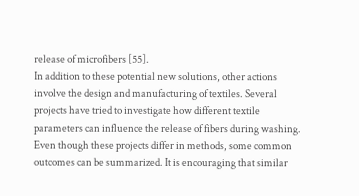release of microfibers [55].
In addition to these potential new solutions, other actions involve the design and manufacturing of textiles. Several projects have tried to investigate how different textile parameters can influence the release of fibers during washing. Even though these projects differ in methods, some common outcomes can be summarized. It is encouraging that similar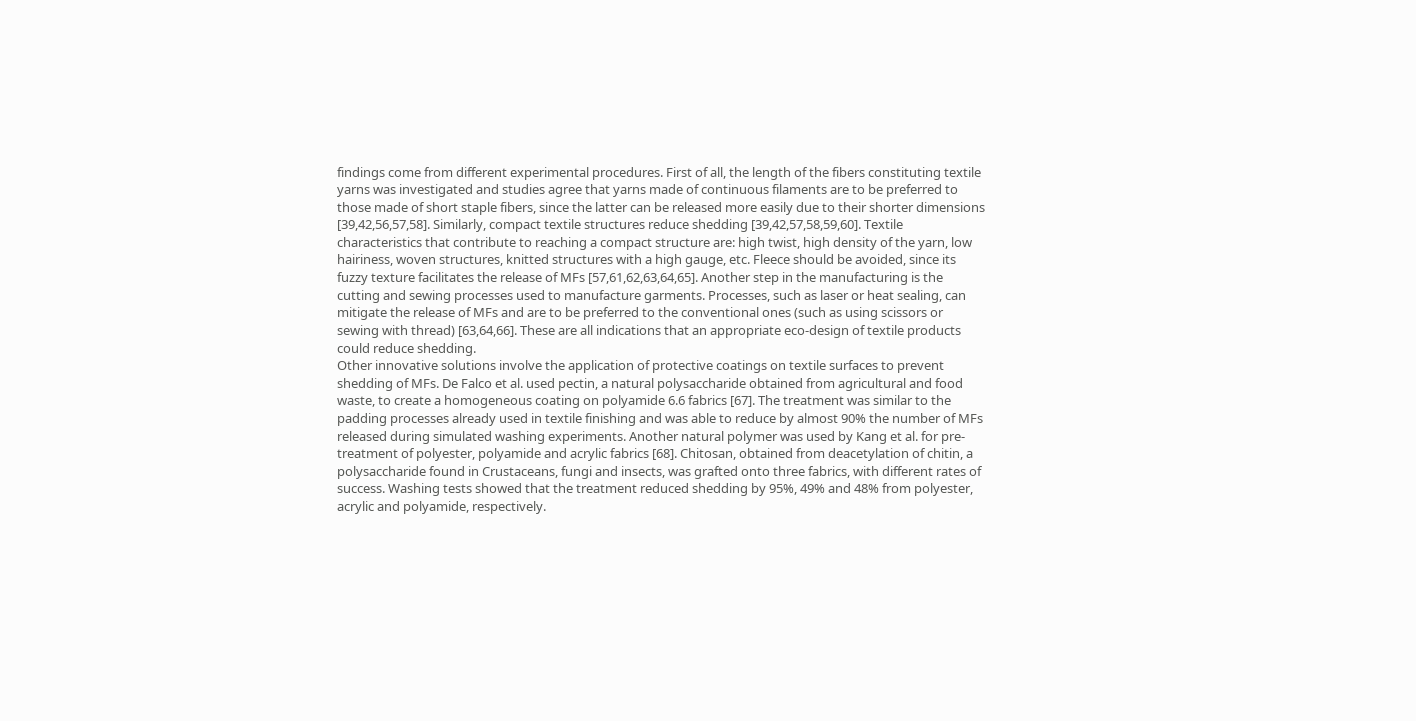findings come from different experimental procedures. First of all, the length of the fibers constituting textile yarns was investigated and studies agree that yarns made of continuous filaments are to be preferred to those made of short staple fibers, since the latter can be released more easily due to their shorter dimensions [39,42,56,57,58]. Similarly, compact textile structures reduce shedding [39,42,57,58,59,60]. Textile characteristics that contribute to reaching a compact structure are: high twist, high density of the yarn, low hairiness, woven structures, knitted structures with a high gauge, etc. Fleece should be avoided, since its fuzzy texture facilitates the release of MFs [57,61,62,63,64,65]. Another step in the manufacturing is the cutting and sewing processes used to manufacture garments. Processes, such as laser or heat sealing, can mitigate the release of MFs and are to be preferred to the conventional ones (such as using scissors or sewing with thread) [63,64,66]. These are all indications that an appropriate eco-design of textile products could reduce shedding.
Other innovative solutions involve the application of protective coatings on textile surfaces to prevent shedding of MFs. De Falco et al. used pectin, a natural polysaccharide obtained from agricultural and food waste, to create a homogeneous coating on polyamide 6.6 fabrics [67]. The treatment was similar to the padding processes already used in textile finishing and was able to reduce by almost 90% the number of MFs released during simulated washing experiments. Another natural polymer was used by Kang et al. for pre-treatment of polyester, polyamide and acrylic fabrics [68]. Chitosan, obtained from deacetylation of chitin, a polysaccharide found in Crustaceans, fungi and insects, was grafted onto three fabrics, with different rates of success. Washing tests showed that the treatment reduced shedding by 95%, 49% and 48% from polyester, acrylic and polyamide, respectively.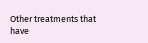Other treatments that have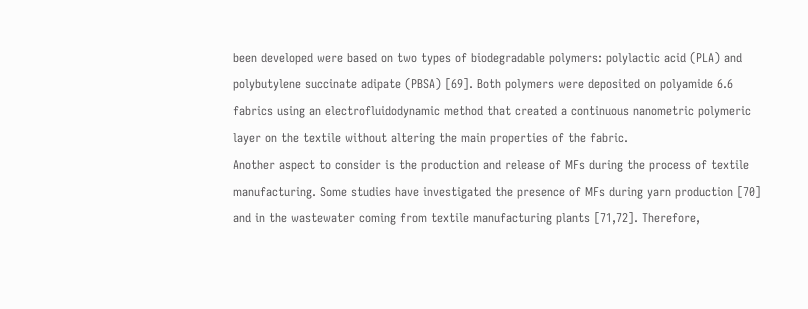been developed were based on two types of biodegradable polymers: polylactic acid (PLA) and polybutylene succinate adipate (PBSA) [69]. Both polymers were deposited on polyamide 6.6 fabrics using an electrofluidodynamic method that created a continuous nanometric polymeric layer on the textile without altering the main properties of the fabric.
Another aspect to consider is the production and release of MFs during the process of textile manufacturing. Some studies have investigated the presence of MFs during yarn production [70] and in the wastewater coming from textile manufacturing plants [71,72]. Therefore,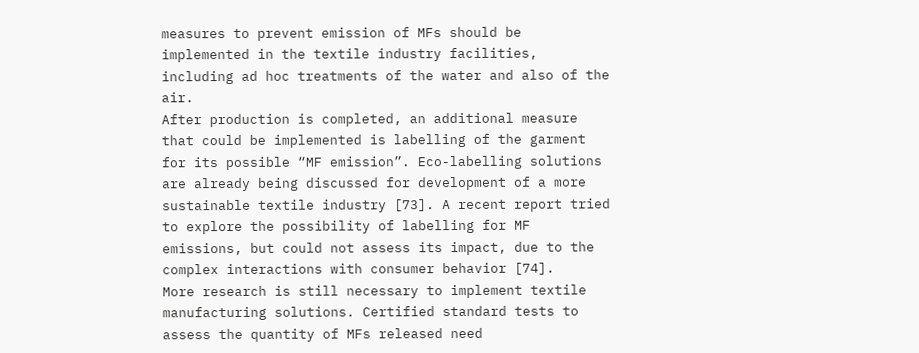measures to prevent emission of MFs should be implemented in the textile industry facilities, including ad hoc treatments of the water and also of the air.
After production is completed, an additional measure that could be implemented is labelling of the garment for its possible “MF emission”. Eco-labelling solutions are already being discussed for development of a more sustainable textile industry [73]. A recent report tried to explore the possibility of labelling for MF emissions, but could not assess its impact, due to the complex interactions with consumer behavior [74].
More research is still necessary to implement textile manufacturing solutions. Certified standard tests to assess the quantity of MFs released need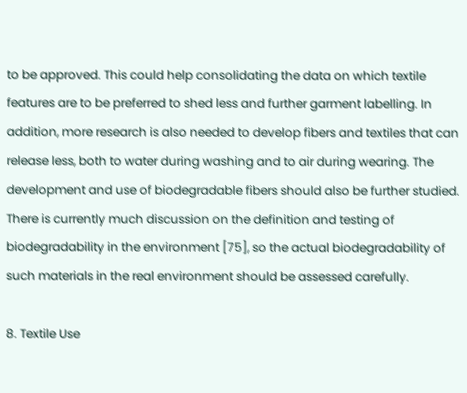to be approved. This could help consolidating the data on which textile features are to be preferred to shed less and further garment labelling. In addition, more research is also needed to develop fibers and textiles that can release less, both to water during washing and to air during wearing. The development and use of biodegradable fibers should also be further studied. There is currently much discussion on the definition and testing of biodegradability in the environment [75], so the actual biodegradability of such materials in the real environment should be assessed carefully.

8. Textile Use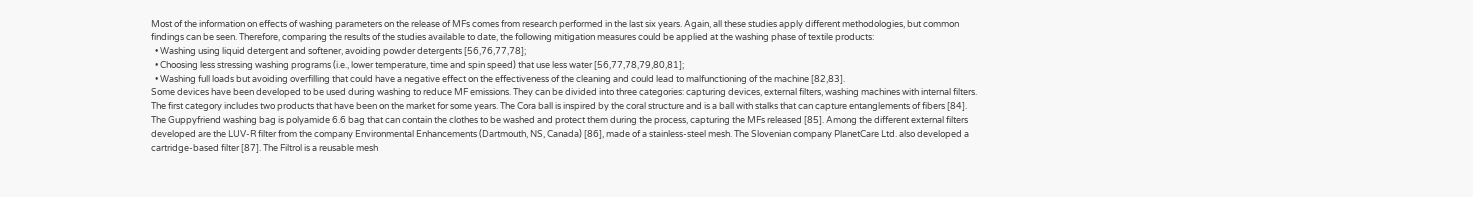Most of the information on effects of washing parameters on the release of MFs comes from research performed in the last six years. Again, all these studies apply different methodologies, but common findings can be seen. Therefore, comparing the results of the studies available to date, the following mitigation measures could be applied at the washing phase of textile products:
  • Washing using liquid detergent and softener, avoiding powder detergents [56,76,77,78];
  • Choosing less stressing washing programs (i.e., lower temperature, time and spin speed) that use less water [56,77,78,79,80,81];
  • Washing full loads but avoiding overfilling that could have a negative effect on the effectiveness of the cleaning and could lead to malfunctioning of the machine [82,83].
Some devices have been developed to be used during washing to reduce MF emissions. They can be divided into three categories: capturing devices, external filters, washing machines with internal filters. The first category includes two products that have been on the market for some years. The Cora ball is inspired by the coral structure and is a ball with stalks that can capture entanglements of fibers [84]. The Guppyfriend washing bag is polyamide 6.6 bag that can contain the clothes to be washed and protect them during the process, capturing the MFs released [85]. Among the different external filters developed are the LUV-R filter from the company Environmental Enhancements (Dartmouth, NS, Canada) [86], made of a stainless-steel mesh. The Slovenian company PlanetCare Ltd. also developed a cartridge-based filter [87]. The Filtrol is a reusable mesh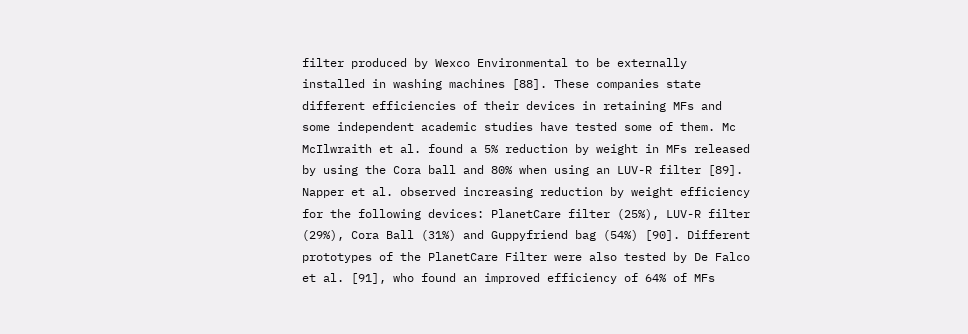filter produced by Wexco Environmental to be externally installed in washing machines [88]. These companies state different efficiencies of their devices in retaining MFs and some independent academic studies have tested some of them. Mc McIlwraith et al. found a 5% reduction by weight in MFs released by using the Cora ball and 80% when using an LUV-R filter [89]. Napper et al. observed increasing reduction by weight efficiency for the following devices: PlanetCare filter (25%), LUV-R filter (29%), Cora Ball (31%) and Guppyfriend bag (54%) [90]. Different prototypes of the PlanetCare Filter were also tested by De Falco et al. [91], who found an improved efficiency of 64% of MFs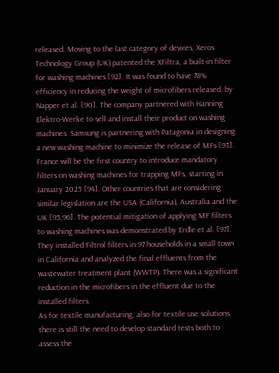released. Moving to the last category of devices, Xeros Technology Group (UK) patented the XFiltra, a built-in filter for washing machines [92]. It was found to have 78% efficiency in reducing the weight of microfibers released, by Napper et al. [90]. The company partnered with Hanning Elektro-Werke to sell and install their product on washing machines. Samsung is partnering with Patagonia in designing a new washing machine to minimize the release of MFs [93].
France will be the first country to introduce mandatory filters on washing machines for trapping MFs, starting in January 2025 [94]. Other countries that are considering similar legislation are the USA (California), Australia and the UK [95,96]. The potential mitigation of applying MF filters to washing machines was demonstrated by Erdle et al. [97]. They installed Filtrol filters in 97 households in a small town in California and analyzed the final effluents from the wastewater treatment plant (WWTP). There was a significant reduction in the microfibers in the effluent due to the installed filters.
As for textile manufacturing, also for textile use solutions, there is still the need to develop standard tests both to assess the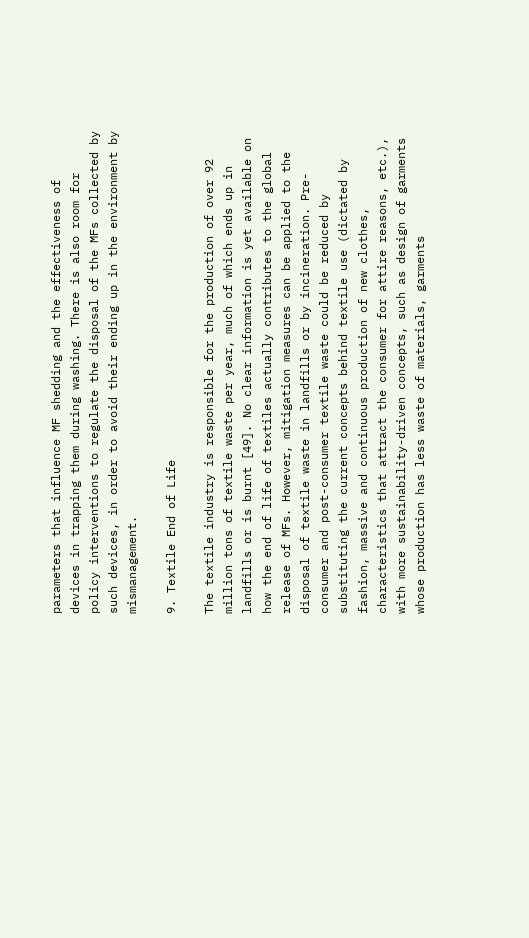parameters that influence MF shedding and the effectiveness of devices in trapping them during washing. There is also room for policy interventions to regulate the disposal of the MFs collected by such devices, in order to avoid their ending up in the environment by mismanagement.

9. Textile End of Life

The textile industry is responsible for the production of over 92 million tons of textile waste per year, much of which ends up in landfills or is burnt [49]. No clear information is yet available on how the end of life of textiles actually contributes to the global release of MFs. However, mitigation measures can be applied to the disposal of textile waste in landfills or by incineration. Pre-consumer and post-consumer textile waste could be reduced by substituting the current concepts behind textile use (dictated by fashion, massive and continuous production of new clothes, characteristics that attract the consumer for attire reasons, etc.), with more sustainability-driven concepts, such as design of garments whose production has less waste of materials, garments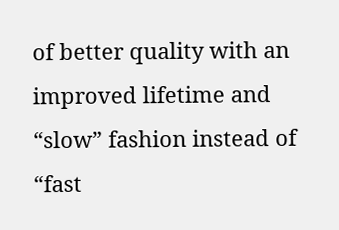of better quality with an improved lifetime and “slow” fashion instead of “fast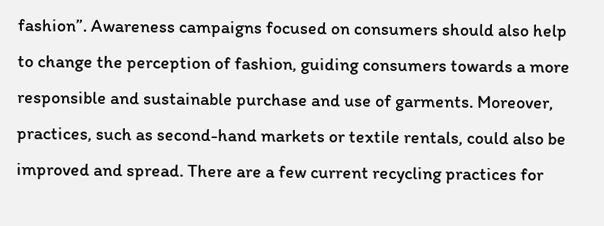fashion”. Awareness campaigns focused on consumers should also help to change the perception of fashion, guiding consumers towards a more responsible and sustainable purchase and use of garments. Moreover, practices, such as second-hand markets or textile rentals, could also be improved and spread. There are a few current recycling practices for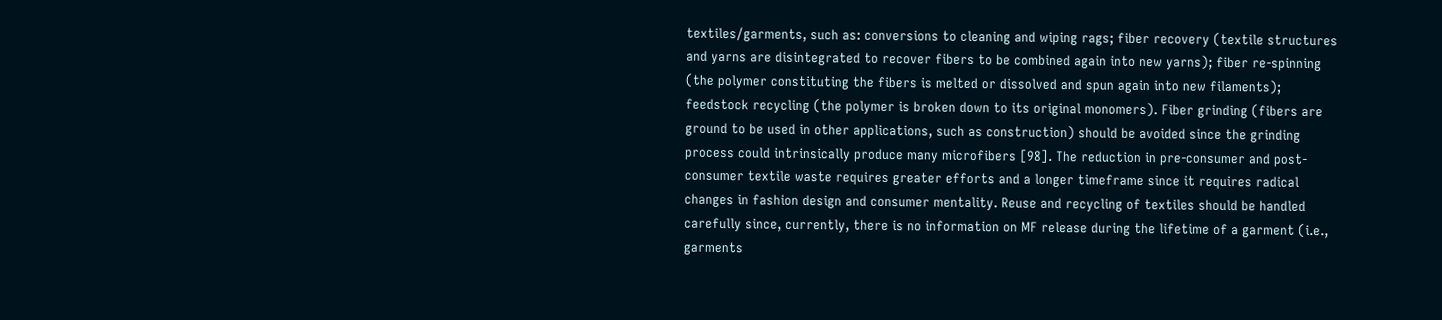textiles/garments, such as: conversions to cleaning and wiping rags; fiber recovery (textile structures and yarns are disintegrated to recover fibers to be combined again into new yarns); fiber re-spinning (the polymer constituting the fibers is melted or dissolved and spun again into new filaments); feedstock recycling (the polymer is broken down to its original monomers). Fiber grinding (fibers are ground to be used in other applications, such as construction) should be avoided since the grinding process could intrinsically produce many microfibers [98]. The reduction in pre-consumer and post-consumer textile waste requires greater efforts and a longer timeframe since it requires radical changes in fashion design and consumer mentality. Reuse and recycling of textiles should be handled carefully since, currently, there is no information on MF release during the lifetime of a garment (i.e., garments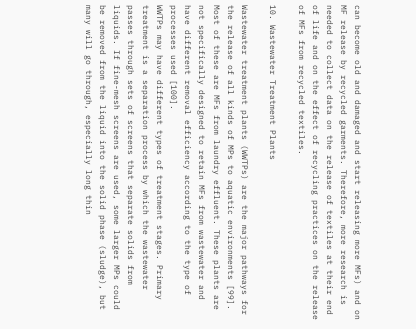can become old and damaged and start releasing more MFs) and on MF release by recycled garments. Therefore, more research is needed to collect data on the release of textiles at their end of life and on the effect of recycling practices on the release of MFs from recycled textiles.

10. Wastewater Treatment Plants

Wastewater treatment plants (WWTPs) are the major pathways for the release of all kinds of MPs to aquatic environments [99]. Most of these are MFs from laundry effluent. These plants are not specifically designed to retain MFs from wastewater and have different removal efficiency according to the type of processes used [100].
WWTPs may have different types of treatment stages. Primary treatment is a separation process by which the wastewater passes through sets of screens that separate solids from liquids. If fine-mesh screens are used, some larger MPs could be removed from the liquid into the solid phase (sludge), but many will go through, especially long thin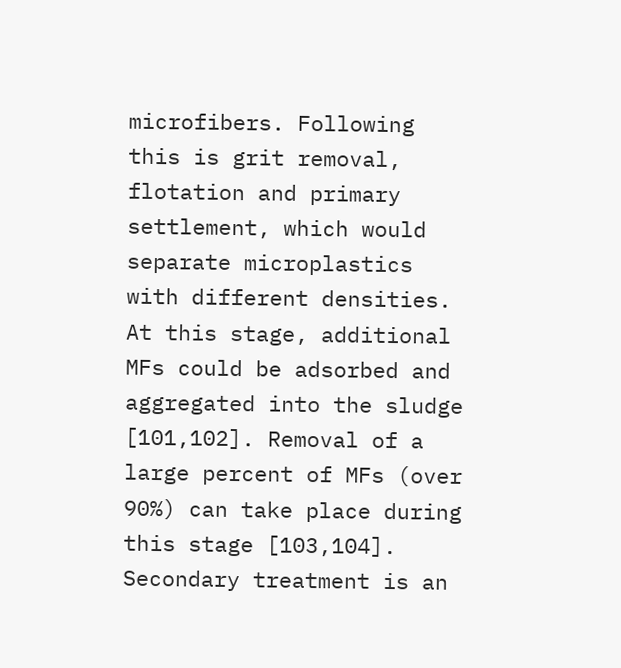microfibers. Following this is grit removal, flotation and primary settlement, which would separate microplastics with different densities. At this stage, additional MFs could be adsorbed and aggregated into the sludge [101,102]. Removal of a large percent of MFs (over 90%) can take place during this stage [103,104].
Secondary treatment is an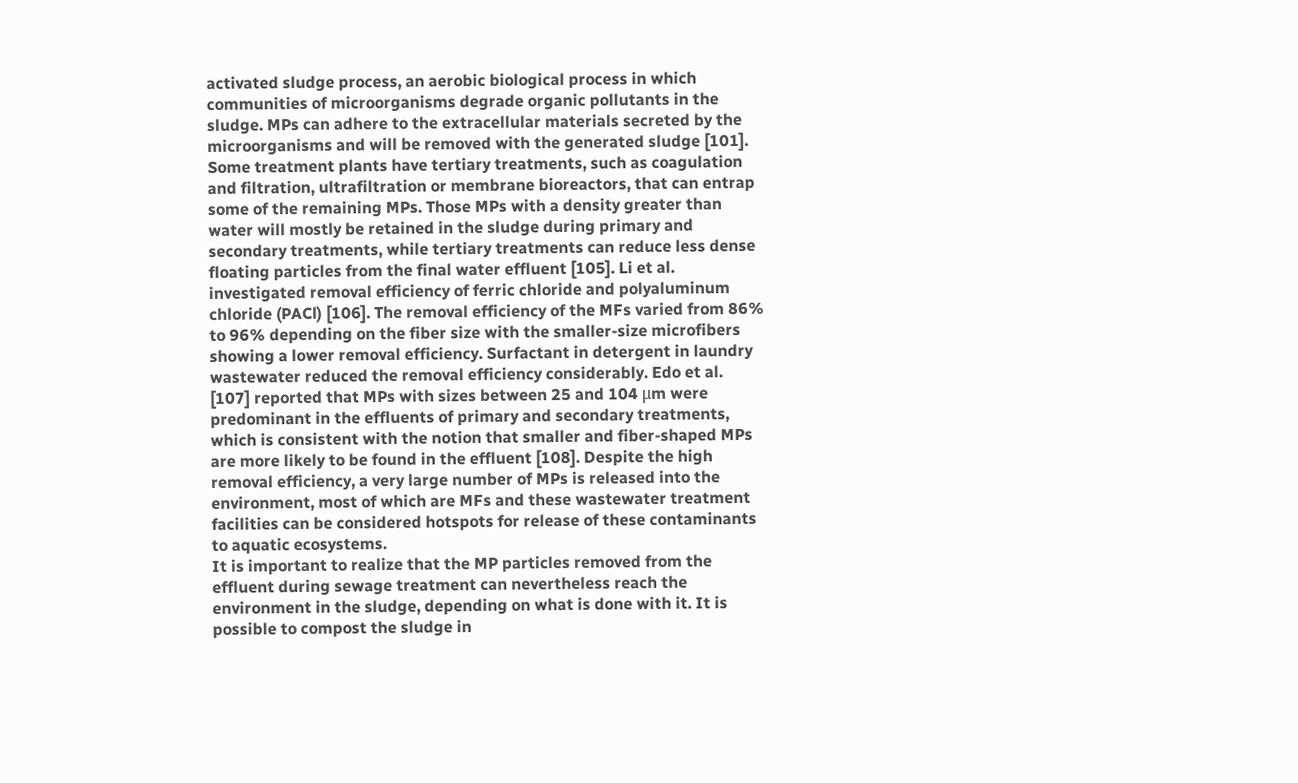activated sludge process, an aerobic biological process in which communities of microorganisms degrade organic pollutants in the sludge. MPs can adhere to the extracellular materials secreted by the microorganisms and will be removed with the generated sludge [101]. Some treatment plants have tertiary treatments, such as coagulation and filtration, ultrafiltration or membrane bioreactors, that can entrap some of the remaining MPs. Those MPs with a density greater than water will mostly be retained in the sludge during primary and secondary treatments, while tertiary treatments can reduce less dense floating particles from the final water effluent [105]. Li et al. investigated removal efficiency of ferric chloride and polyaluminum chloride (PACl) [106]. The removal efficiency of the MFs varied from 86% to 96% depending on the fiber size with the smaller-size microfibers showing a lower removal efficiency. Surfactant in detergent in laundry wastewater reduced the removal efficiency considerably. Edo et al. [107] reported that MPs with sizes between 25 and 104 μm were predominant in the effluents of primary and secondary treatments, which is consistent with the notion that smaller and fiber-shaped MPs are more likely to be found in the effluent [108]. Despite the high removal efficiency, a very large number of MPs is released into the environment, most of which are MFs and these wastewater treatment facilities can be considered hotspots for release of these contaminants to aquatic ecosystems.
It is important to realize that the MP particles removed from the effluent during sewage treatment can nevertheless reach the environment in the sludge, depending on what is done with it. It is possible to compost the sludge in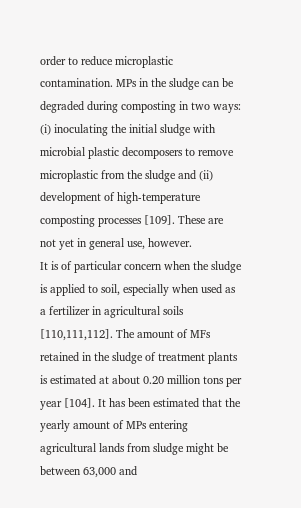order to reduce microplastic contamination. MPs in the sludge can be degraded during composting in two ways: (i) inoculating the initial sludge with microbial plastic decomposers to remove microplastic from the sludge and (ii) development of high-temperature composting processes [109]. These are not yet in general use, however.
It is of particular concern when the sludge is applied to soil, especially when used as a fertilizer in agricultural soils [110,111,112]. The amount of MFs retained in the sludge of treatment plants is estimated at about 0.20 million tons per year [104]. It has been estimated that the yearly amount of MPs entering agricultural lands from sludge might be between 63,000 and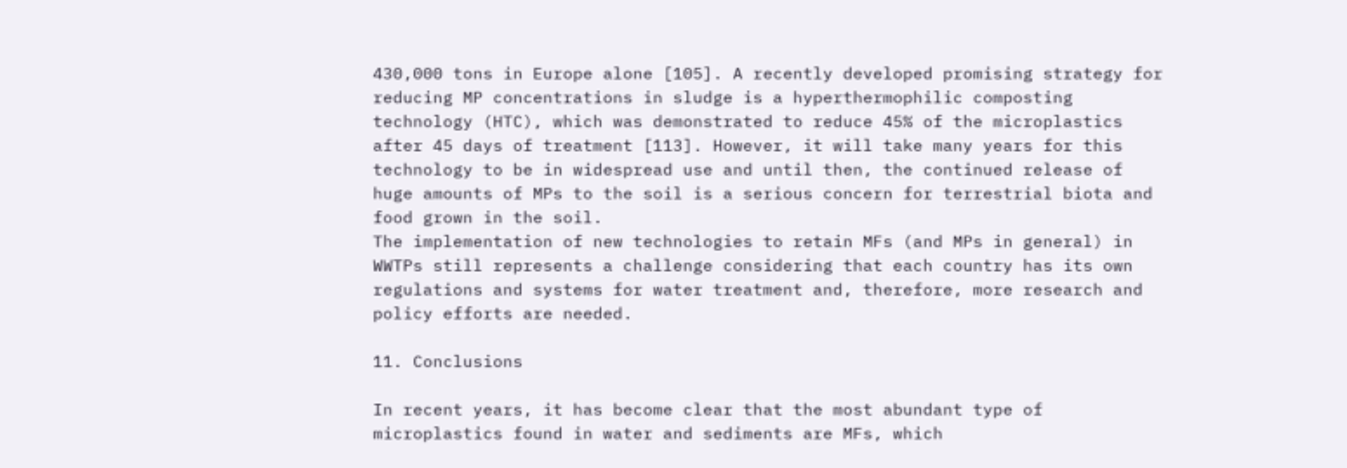430,000 tons in Europe alone [105]. A recently developed promising strategy for reducing MP concentrations in sludge is a hyperthermophilic composting technology (HTC), which was demonstrated to reduce 45% of the microplastics after 45 days of treatment [113]. However, it will take many years for this technology to be in widespread use and until then, the continued release of huge amounts of MPs to the soil is a serious concern for terrestrial biota and food grown in the soil.
The implementation of new technologies to retain MFs (and MPs in general) in WWTPs still represents a challenge considering that each country has its own regulations and systems for water treatment and, therefore, more research and policy efforts are needed.

11. Conclusions

In recent years, it has become clear that the most abundant type of microplastics found in water and sediments are MFs, which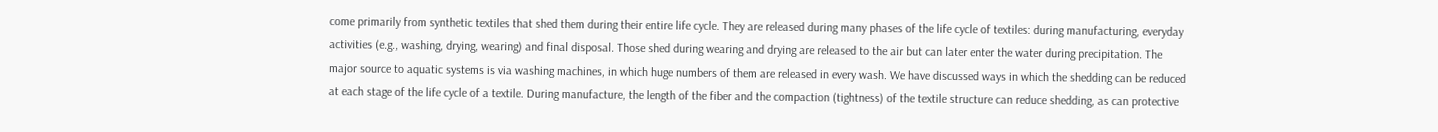come primarily from synthetic textiles that shed them during their entire life cycle. They are released during many phases of the life cycle of textiles: during manufacturing, everyday activities (e.g., washing, drying, wearing) and final disposal. Those shed during wearing and drying are released to the air but can later enter the water during precipitation. The major source to aquatic systems is via washing machines, in which huge numbers of them are released in every wash. We have discussed ways in which the shedding can be reduced at each stage of the life cycle of a textile. During manufacture, the length of the fiber and the compaction (tightness) of the textile structure can reduce shedding, as can protective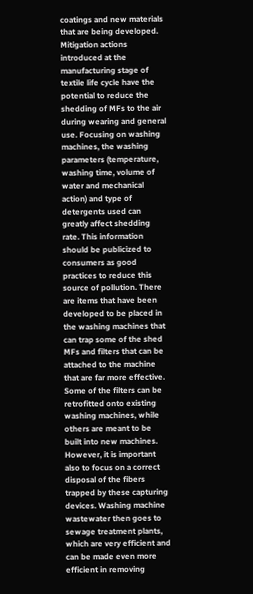coatings and new materials that are being developed. Mitigation actions introduced at the manufacturing stage of textile life cycle have the potential to reduce the shedding of MFs to the air during wearing and general use. Focusing on washing machines, the washing parameters (temperature, washing time, volume of water and mechanical action) and type of detergents used can greatly affect shedding rate. This information should be publicized to consumers as good practices to reduce this source of pollution. There are items that have been developed to be placed in the washing machines that can trap some of the shed MFs and filters that can be attached to the machine that are far more effective. Some of the filters can be retrofitted onto existing washing machines, while others are meant to be built into new machines. However, it is important also to focus on a correct disposal of the fibers trapped by these capturing devices. Washing machine wastewater then goes to sewage treatment plants, which are very efficient and can be made even more efficient in removing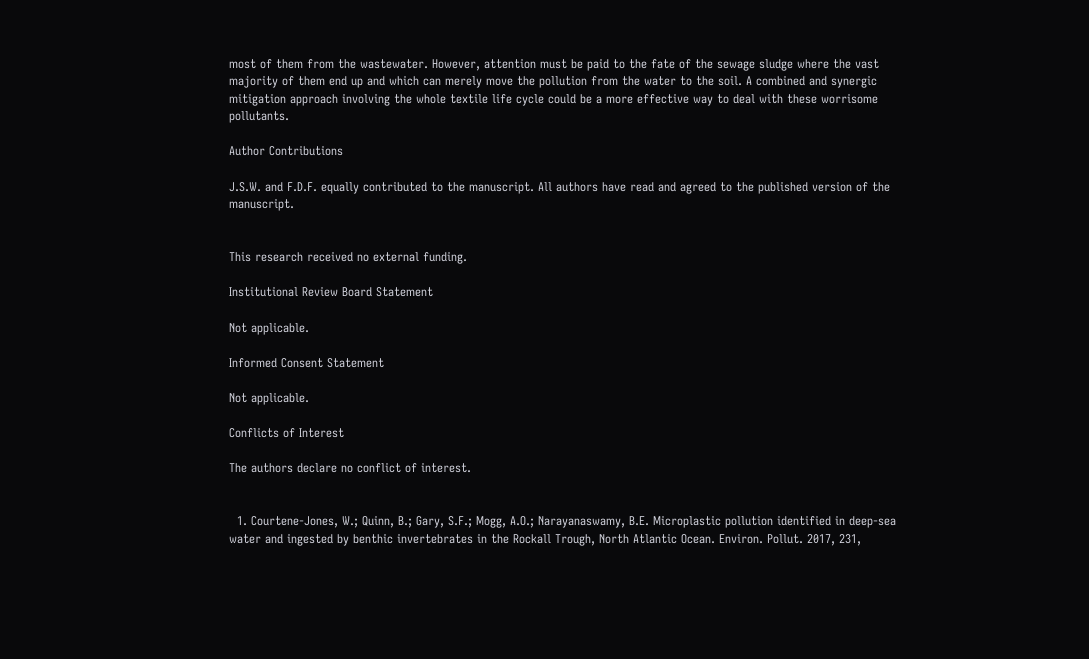most of them from the wastewater. However, attention must be paid to the fate of the sewage sludge where the vast majority of them end up and which can merely move the pollution from the water to the soil. A combined and synergic mitigation approach involving the whole textile life cycle could be a more effective way to deal with these worrisome pollutants.

Author Contributions

J.S.W. and F.D.F. equally contributed to the manuscript. All authors have read and agreed to the published version of the manuscript.


This research received no external funding.

Institutional Review Board Statement

Not applicable.

Informed Consent Statement

Not applicable.

Conflicts of Interest

The authors declare no conflict of interest.


  1. Courtene-Jones, W.; Quinn, B.; Gary, S.F.; Mogg, A.O.; Narayanaswamy, B.E. Microplastic pollution identified in deep-sea water and ingested by benthic invertebrates in the Rockall Trough, North Atlantic Ocean. Environ. Pollut. 2017, 231,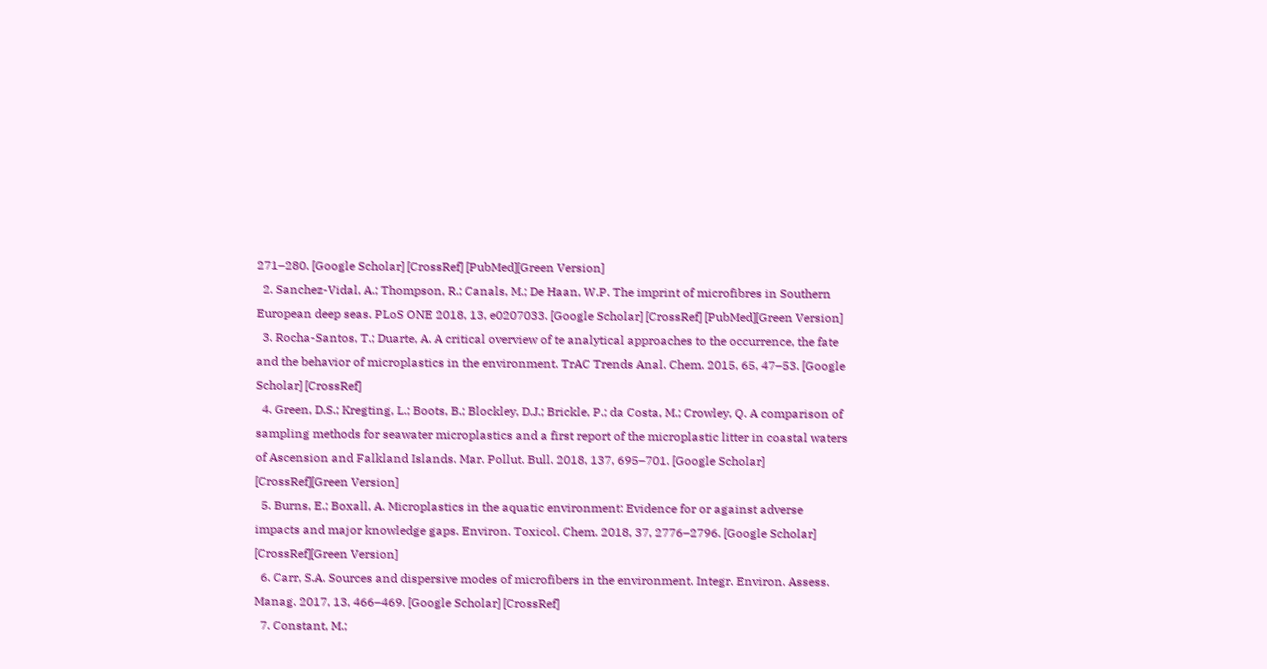271–280. [Google Scholar] [CrossRef] [PubMed][Green Version]
  2. Sanchez-Vidal, A.; Thompson, R.; Canals, M.; De Haan, W.P. The imprint of microfibres in Southern European deep seas. PLoS ONE 2018, 13, e0207033. [Google Scholar] [CrossRef] [PubMed][Green Version]
  3. Rocha-Santos, T.; Duarte, A. A critical overview of te analytical approaches to the occurrence, the fate and the behavior of microplastics in the environment. TrAC Trends Anal. Chem. 2015, 65, 47–53. [Google Scholar] [CrossRef]
  4. Green, D.S.; Kregting, L.; Boots, B.; Blockley, D.J.; Brickle, P.; da Costa, M.; Crowley, Q. A comparison of sampling methods for seawater microplastics and a first report of the microplastic litter in coastal waters of Ascension and Falkland Islands. Mar. Pollut. Bull. 2018, 137, 695–701. [Google Scholar] [CrossRef][Green Version]
  5. Burns, E.; Boxall, A. Microplastics in the aquatic environment: Evidence for or against adverse impacts and major knowledge gaps. Environ. Toxicol. Chem. 2018, 37, 2776–2796. [Google Scholar] [CrossRef][Green Version]
  6. Carr, S.A. Sources and dispersive modes of microfibers in the environment. Integr. Environ. Assess. Manag. 2017, 13, 466–469. [Google Scholar] [CrossRef]
  7. Constant, M.;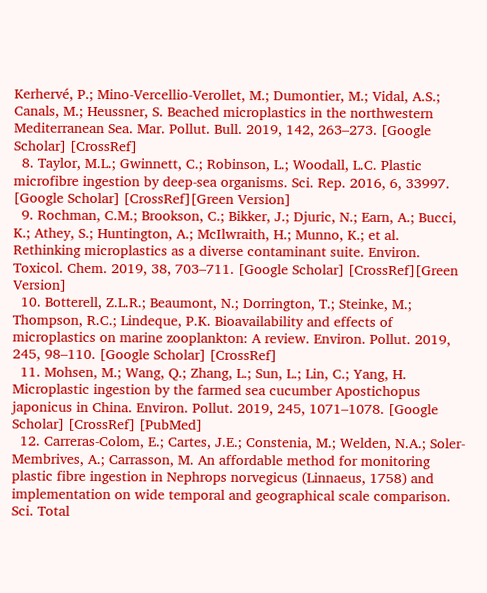Kerhervé, P.; Mino-Vercellio-Verollet, M.; Dumontier, M.; Vidal, A.S.; Canals, M.; Heussner, S. Beached microplastics in the northwestern Mediterranean Sea. Mar. Pollut. Bull. 2019, 142, 263–273. [Google Scholar] [CrossRef]
  8. Taylor, M.L.; Gwinnett, C.; Robinson, L.; Woodall, L.C. Plastic microfibre ingestion by deep-sea organisms. Sci. Rep. 2016, 6, 33997. [Google Scholar] [CrossRef][Green Version]
  9. Rochman, C.M.; Brookson, C.; Bikker, J.; Djuric, N.; Earn, A.; Bucci, K.; Athey, S.; Huntington, A.; McIlwraith, H.; Munno, K.; et al. Rethinking microplastics as a diverse contaminant suite. Environ. Toxicol. Chem. 2019, 38, 703–711. [Google Scholar] [CrossRef][Green Version]
  10. Botterell, Z.L.R.; Beaumont, N.; Dorrington, T.; Steinke, M.; Thompson, R.C.; Lindeque, P.K. Bioavailability and effects of microplastics on marine zooplankton: A review. Environ. Pollut. 2019, 245, 98–110. [Google Scholar] [CrossRef]
  11. Mohsen, M.; Wang, Q.; Zhang, L.; Sun, L.; Lin, C.; Yang, H. Microplastic ingestion by the farmed sea cucumber Apostichopus japonicus in China. Environ. Pollut. 2019, 245, 1071–1078. [Google Scholar] [CrossRef] [PubMed]
  12. Carreras-Colom, E.; Cartes, J.E.; Constenia, M.; Welden, N.A.; Soler-Membrives, A.; Carrasson, M. An affordable method for monitoring plastic fibre ingestion in Nephrops norvegicus (Linnaeus, 1758) and implementation on wide temporal and geographical scale comparison. Sci. Total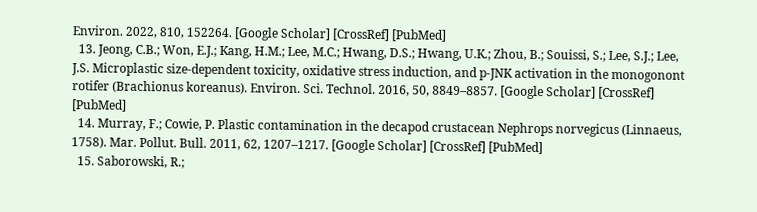Environ. 2022, 810, 152264. [Google Scholar] [CrossRef] [PubMed]
  13. Jeong, C.B.; Won, E.J.; Kang, H.M.; Lee, M.C.; Hwang, D.S.; Hwang, U.K.; Zhou, B.; Souissi, S.; Lee, S.J.; Lee, J.S. Microplastic size-dependent toxicity, oxidative stress induction, and p-JNK activation in the monogonont rotifer (Brachionus koreanus). Environ. Sci. Technol. 2016, 50, 8849–8857. [Google Scholar] [CrossRef] [PubMed]
  14. Murray, F.; Cowie, P. Plastic contamination in the decapod crustacean Nephrops norvegicus (Linnaeus, 1758). Mar. Pollut. Bull. 2011, 62, 1207–1217. [Google Scholar] [CrossRef] [PubMed]
  15. Saborowski, R.;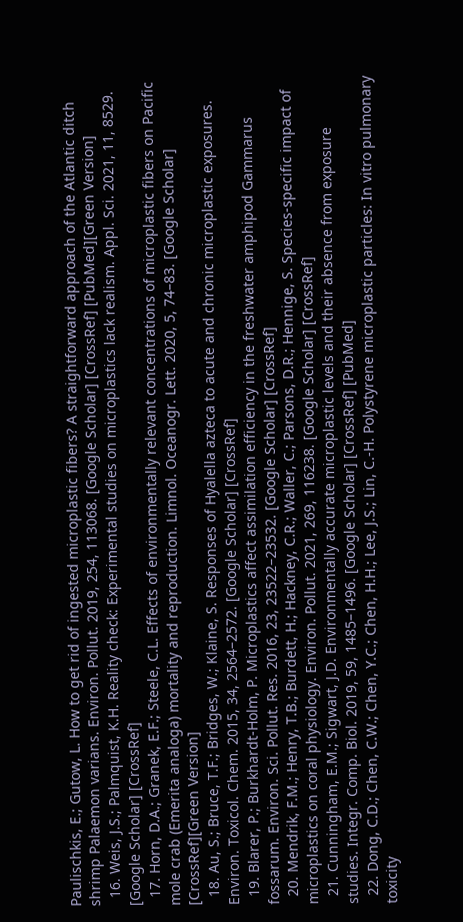Paulischkis, E.; Gutow, L. How to get rid of ingested microplastic fibers? A straightforward approach of the Atlantic ditch shrimp Palaemon varians. Environ. Pollut. 2019, 254, 113068. [Google Scholar] [CrossRef] [PubMed][Green Version]
  16. Weis, J.S.; Palmquist, K.H. Reality check: Experimental studies on microplastics lack realism. Appl. Sci. 2021, 11, 8529. [Google Scholar] [CrossRef]
  17. Horn, D.A.; Granek, E.F.; Steele, C.L. Effects of environmentally relevant concentrations of microplastic fibers on Pacific mole crab (Emerita analoga) mortality and reproduction. Limnol. Oceanogr. Lett. 2020, 5, 74–83. [Google Scholar] [CrossRef][Green Version]
  18. Au, S.; Bruce, T.F.; Bridges, W.; Klaine, S. Responses of Hyalella azteca to acute and chronic microplastic exposures. Environ. Toxicol. Chem. 2015, 34, 2564–2572. [Google Scholar] [CrossRef]
  19. Blarer, P.; Burkhardt-Holm, P. Microplastics affect assimilation efficiency in the freshwater amphipod Gammarus fossarum. Environ. Sci. Pollut. Res. 2016, 23, 23522–23532. [Google Scholar] [CrossRef]
  20. Mendrik, F.M.; Henry, T.B.; Burdett, H.; Hackney, C.R.; Waller, C.; Parsons, D.R.; Hennige, S. Species-specific impact of microplastics on coral physiology. Environ. Pollut. 2021, 269, 116238. [Google Scholar] [CrossRef]
  21. Cunningham, E.M.; Sigwart, J.D. Environmentally accurate microplastic levels and their absence from exposure studies. Integr. Comp. Biol. 2019, 59, 1485–1496. [Google Scholar] [CrossRef] [PubMed]
  22. Dong, C.D.; Chen, C.W.; Chen, Y.C.; Chen, H.H.; Lee, J.S.; Lin, C.-H. Polystyrene microplastic particles: In vitro pulmonary toxicity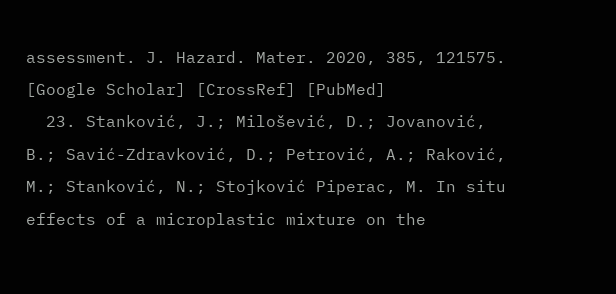assessment. J. Hazard. Mater. 2020, 385, 121575. [Google Scholar] [CrossRef] [PubMed]
  23. Stanković, J.; Milošević, D.; Jovanović, B.; Savić-Zdravković, D.; Petrović, A.; Raković, M.; Stanković, N.; Stojković Piperac, M. In situ effects of a microplastic mixture on the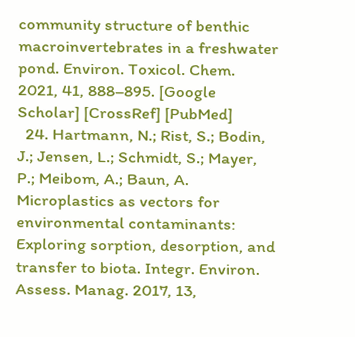community structure of benthic macroinvertebrates in a freshwater pond. Environ. Toxicol. Chem. 2021, 41, 888–895. [Google Scholar] [CrossRef] [PubMed]
  24. Hartmann, N.; Rist, S.; Bodin, J.; Jensen, L.; Schmidt, S.; Mayer, P.; Meibom, A.; Baun, A. Microplastics as vectors for environmental contaminants: Exploring sorption, desorption, and transfer to biota. Integr. Environ. Assess. Manag. 2017, 13,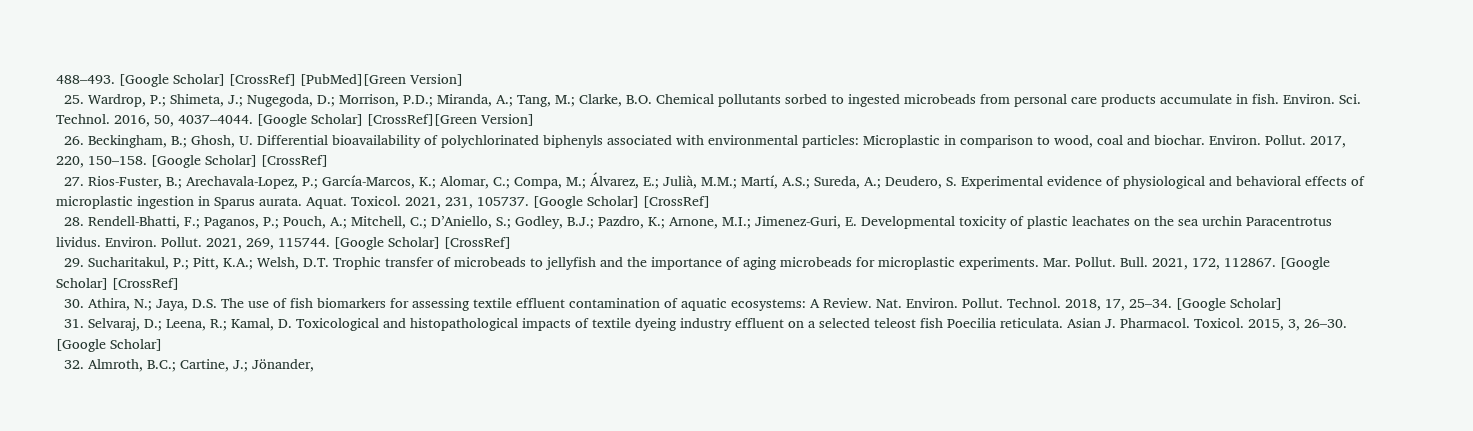488–493. [Google Scholar] [CrossRef] [PubMed][Green Version]
  25. Wardrop, P.; Shimeta, J.; Nugegoda, D.; Morrison, P.D.; Miranda, A.; Tang, M.; Clarke, B.O. Chemical pollutants sorbed to ingested microbeads from personal care products accumulate in fish. Environ. Sci. Technol. 2016, 50, 4037–4044. [Google Scholar] [CrossRef][Green Version]
  26. Beckingham, B.; Ghosh, U. Differential bioavailability of polychlorinated biphenyls associated with environmental particles: Microplastic in comparison to wood, coal and biochar. Environ. Pollut. 2017, 220, 150–158. [Google Scholar] [CrossRef]
  27. Rios-Fuster, B.; Arechavala-Lopez, P.; García-Marcos, K.; Alomar, C.; Compa, M.; Álvarez, E.; Julià, M.M.; Martí, A.S.; Sureda, A.; Deudero, S. Experimental evidence of physiological and behavioral effects of microplastic ingestion in Sparus aurata. Aquat. Toxicol. 2021, 231, 105737. [Google Scholar] [CrossRef]
  28. Rendell-Bhatti, F.; Paganos, P.; Pouch, A.; Mitchell, C.; D’Aniello, S.; Godley, B.J.; Pazdro, K.; Arnone, M.I.; Jimenez-Guri, E. Developmental toxicity of plastic leachates on the sea urchin Paracentrotus lividus. Environ. Pollut. 2021, 269, 115744. [Google Scholar] [CrossRef]
  29. Sucharitakul, P.; Pitt, K.A.; Welsh, D.T. Trophic transfer of microbeads to jellyfish and the importance of aging microbeads for microplastic experiments. Mar. Pollut. Bull. 2021, 172, 112867. [Google Scholar] [CrossRef]
  30. Athira, N.; Jaya, D.S. The use of fish biomarkers for assessing textile effluent contamination of aquatic ecosystems: A Review. Nat. Environ. Pollut. Technol. 2018, 17, 25–34. [Google Scholar]
  31. Selvaraj, D.; Leena, R.; Kamal, D. Toxicological and histopathological impacts of textile dyeing industry effluent on a selected teleost fish Poecilia reticulata. Asian J. Pharmacol. Toxicol. 2015, 3, 26–30. [Google Scholar]
  32. Almroth, B.C.; Cartine, J.; Jönander,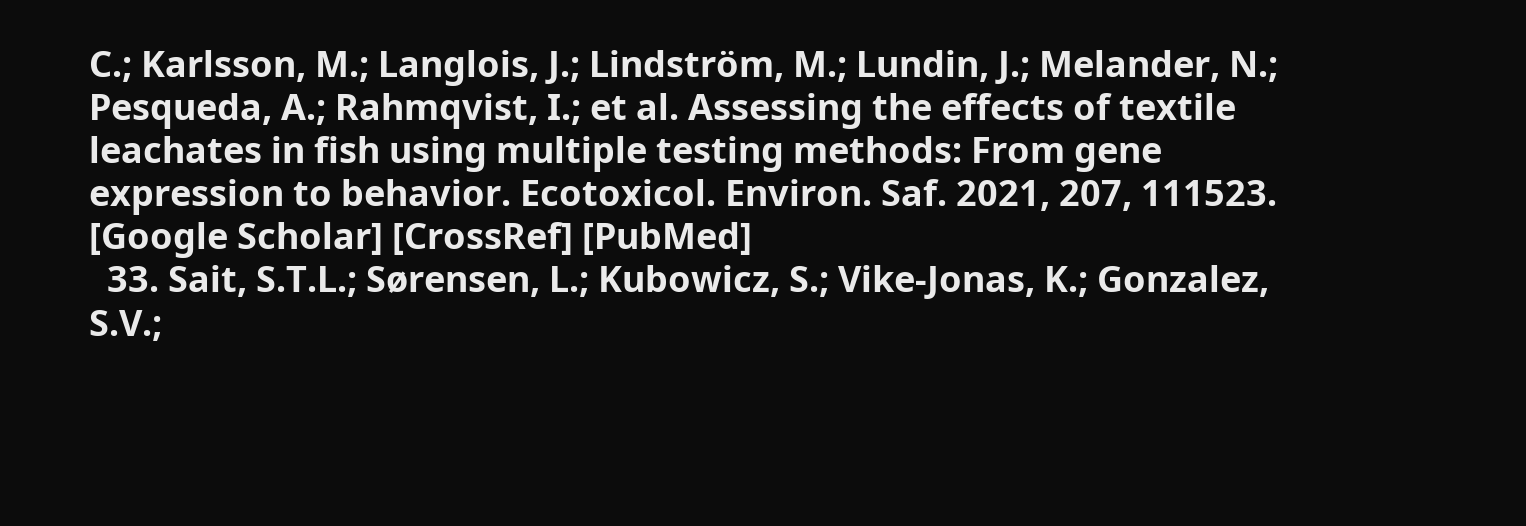C.; Karlsson, M.; Langlois, J.; Lindström, M.; Lundin, J.; Melander, N.; Pesqueda, A.; Rahmqvist, I.; et al. Assessing the effects of textile leachates in fish using multiple testing methods: From gene expression to behavior. Ecotoxicol. Environ. Saf. 2021, 207, 111523. [Google Scholar] [CrossRef] [PubMed]
  33. Sait, S.T.L.; Sørensen, L.; Kubowicz, S.; Vike-Jonas, K.; Gonzalez, S.V.;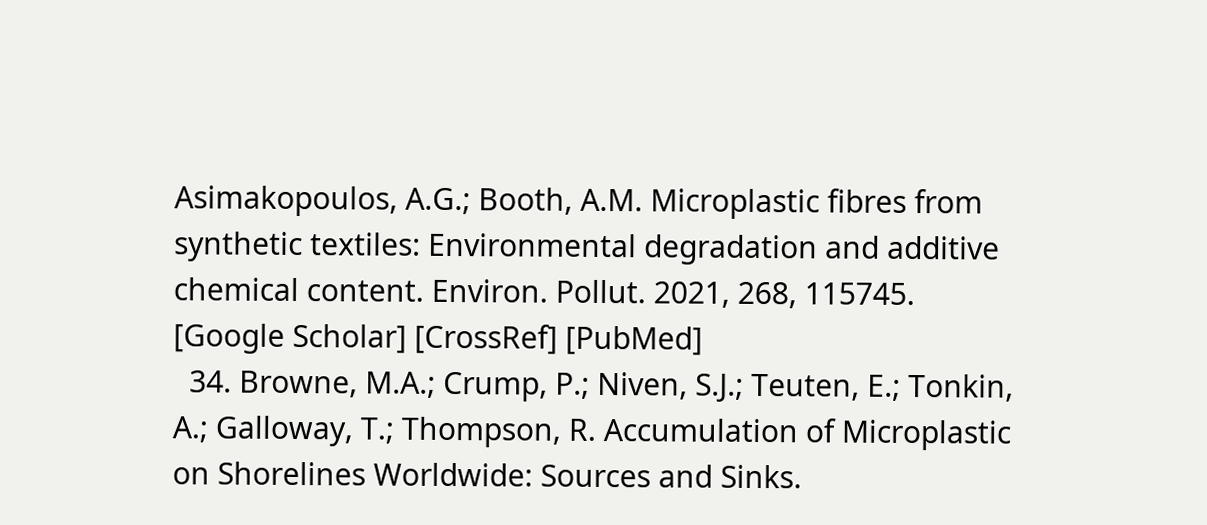Asimakopoulos, A.G.; Booth, A.M. Microplastic fibres from synthetic textiles: Environmental degradation and additive chemical content. Environ. Pollut. 2021, 268, 115745. [Google Scholar] [CrossRef] [PubMed]
  34. Browne, M.A.; Crump, P.; Niven, S.J.; Teuten, E.; Tonkin, A.; Galloway, T.; Thompson, R. Accumulation of Microplastic on Shorelines Worldwide: Sources and Sinks.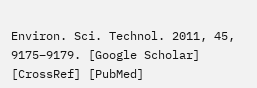Environ. Sci. Technol. 2011, 45, 9175–9179. [Google Scholar] [CrossRef] [PubMed]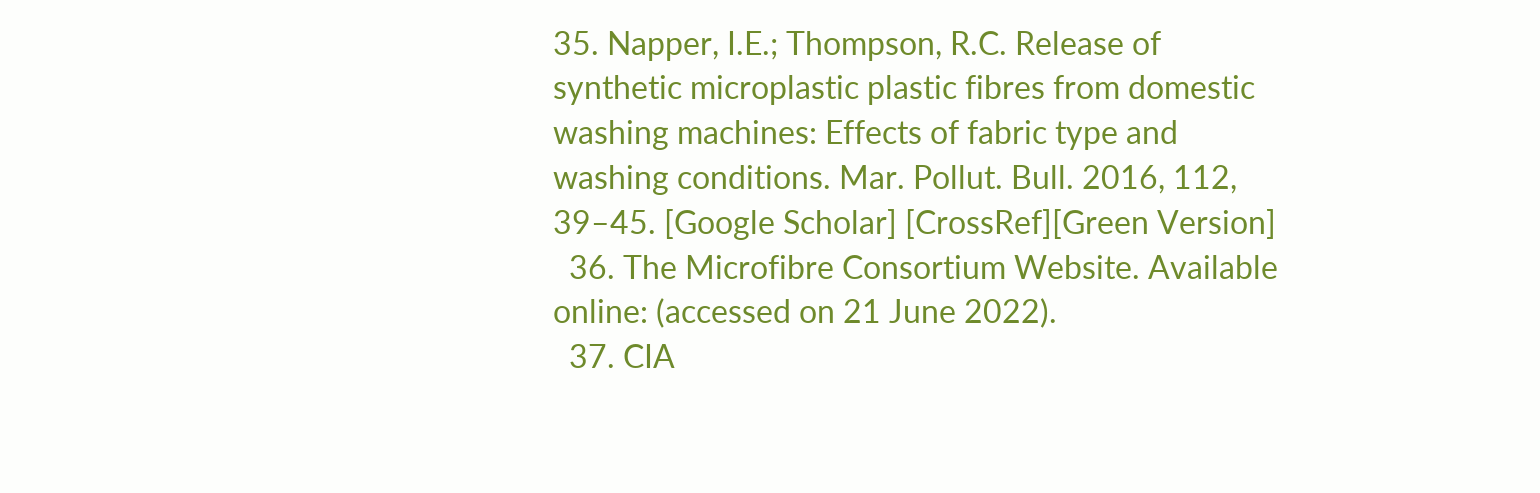35. Napper, I.E.; Thompson, R.C. Release of synthetic microplastic plastic fibres from domestic washing machines: Effects of fabric type and washing conditions. Mar. Pollut. Bull. 2016, 112, 39–45. [Google Scholar] [CrossRef][Green Version]
  36. The Microfibre Consortium Website. Available online: (accessed on 21 June 2022).
  37. CIA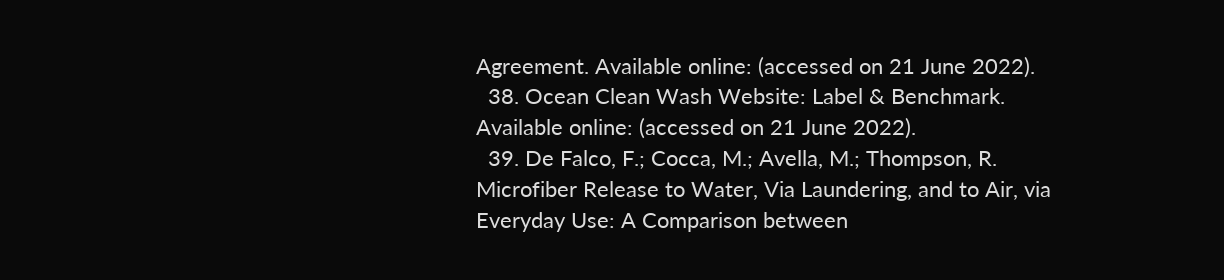Agreement. Available online: (accessed on 21 June 2022).
  38. Ocean Clean Wash Website: Label & Benchmark. Available online: (accessed on 21 June 2022).
  39. De Falco, F.; Cocca, M.; Avella, M.; Thompson, R. Microfiber Release to Water, Via Laundering, and to Air, via Everyday Use: A Comparison between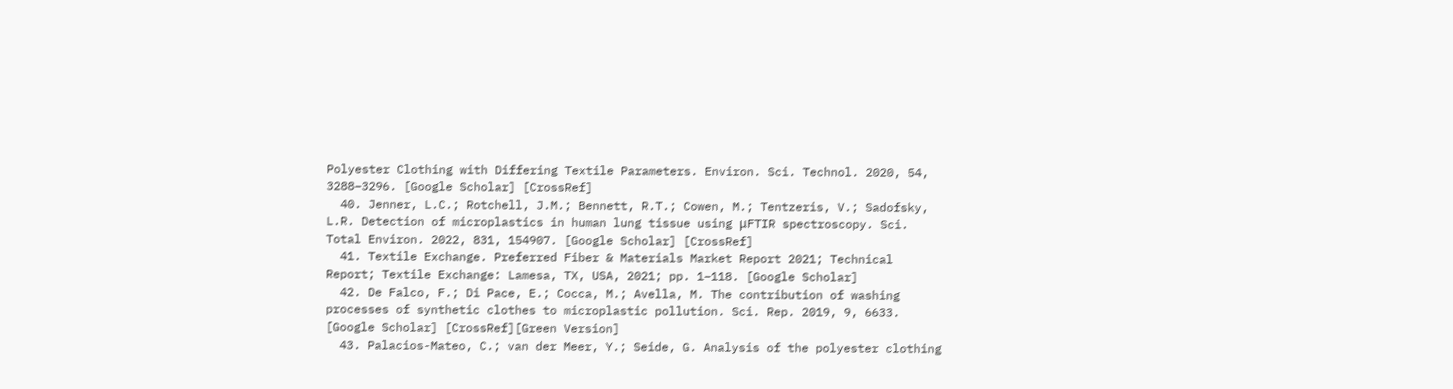Polyester Clothing with Differing Textile Parameters. Environ. Sci. Technol. 2020, 54, 3288–3296. [Google Scholar] [CrossRef]
  40. Jenner, L.C.; Rotchell, J.M.; Bennett, R.T.; Cowen, M.; Tentzeris, V.; Sadofsky, L.R. Detection of microplastics in human lung tissue using μFTIR spectroscopy. Sci. Total Environ. 2022, 831, 154907. [Google Scholar] [CrossRef]
  41. Textile Exchange. Preferred Fiber & Materials Market Report 2021; Technical Report; Textile Exchange: Lamesa, TX, USA, 2021; pp. 1–118. [Google Scholar]
  42. De Falco, F.; Di Pace, E.; Cocca, M.; Avella, M. The contribution of washing processes of synthetic clothes to microplastic pollution. Sci. Rep. 2019, 9, 6633. [Google Scholar] [CrossRef][Green Version]
  43. Palacios-Mateo, C.; van der Meer, Y.; Seide, G. Analysis of the polyester clothing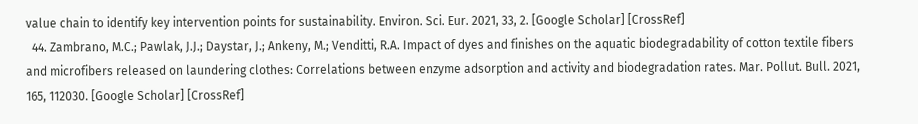value chain to identify key intervention points for sustainability. Environ. Sci. Eur. 2021, 33, 2. [Google Scholar] [CrossRef]
  44. Zambrano, M.C.; Pawlak, J.J.; Daystar, J.; Ankeny, M.; Venditti, R.A. Impact of dyes and finishes on the aquatic biodegradability of cotton textile fibers and microfibers released on laundering clothes: Correlations between enzyme adsorption and activity and biodegradation rates. Mar. Pollut. Bull. 2021, 165, 112030. [Google Scholar] [CrossRef]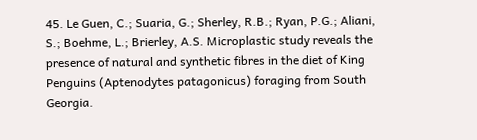45. Le Guen, C.; Suaria, G.; Sherley, R.B.; Ryan, P.G.; Aliani, S.; Boehme, L.; Brierley, A.S. Microplastic study reveals the presence of natural and synthetic fibres in the diet of King Penguins (Aptenodytes patagonicus) foraging from South Georgia.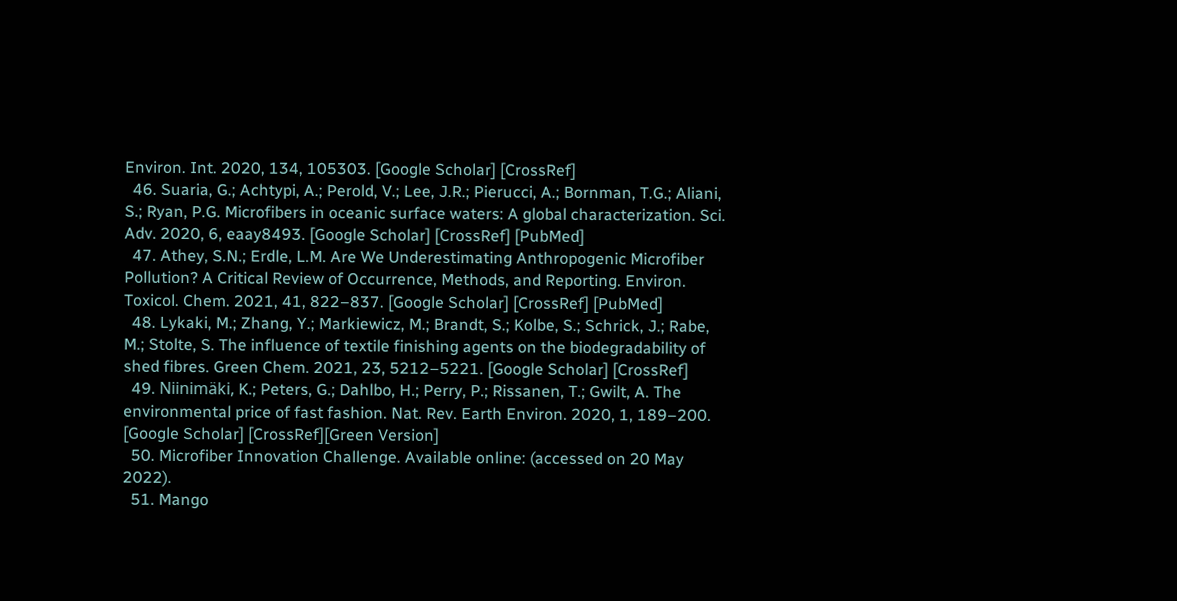Environ. Int. 2020, 134, 105303. [Google Scholar] [CrossRef]
  46. Suaria, G.; Achtypi, A.; Perold, V.; Lee, J.R.; Pierucci, A.; Bornman, T.G.; Aliani, S.; Ryan, P.G. Microfibers in oceanic surface waters: A global characterization. Sci. Adv. 2020, 6, eaay8493. [Google Scholar] [CrossRef] [PubMed]
  47. Athey, S.N.; Erdle, L.M. Are We Underestimating Anthropogenic Microfiber Pollution? A Critical Review of Occurrence, Methods, and Reporting. Environ. Toxicol. Chem. 2021, 41, 822–837. [Google Scholar] [CrossRef] [PubMed]
  48. Lykaki, M.; Zhang, Y.; Markiewicz, M.; Brandt, S.; Kolbe, S.; Schrick, J.; Rabe, M.; Stolte, S. The influence of textile finishing agents on the biodegradability of shed fibres. Green Chem. 2021, 23, 5212–5221. [Google Scholar] [CrossRef]
  49. Niinimäki, K.; Peters, G.; Dahlbo, H.; Perry, P.; Rissanen, T.; Gwilt, A. The environmental price of fast fashion. Nat. Rev. Earth Environ. 2020, 1, 189–200. [Google Scholar] [CrossRef][Green Version]
  50. Microfiber Innovation Challenge. Available online: (accessed on 20 May 2022).
  51. Mango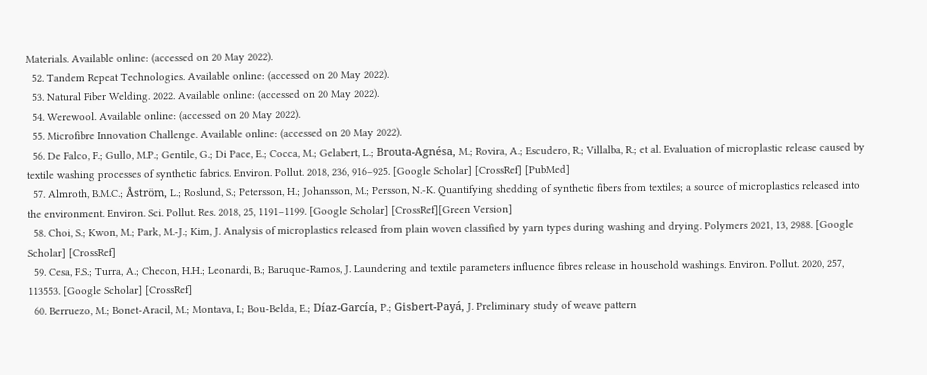Materials. Available online: (accessed on 20 May 2022).
  52. Tandem Repeat Technologies. Available online: (accessed on 20 May 2022).
  53. Natural Fiber Welding. 2022. Available online: (accessed on 20 May 2022).
  54. Werewool. Available online: (accessed on 20 May 2022).
  55. Microfibre Innovation Challenge. Available online: (accessed on 20 May 2022).
  56. De Falco, F.; Gullo, M.P.; Gentile, G.; Di Pace, E.; Cocca, M.; Gelabert, L.; Brouta-Agnésa, M.; Rovira, A.; Escudero, R.; Villalba, R.; et al. Evaluation of microplastic release caused by textile washing processes of synthetic fabrics. Environ. Pollut. 2018, 236, 916–925. [Google Scholar] [CrossRef] [PubMed]
  57. Almroth, B.M.C.; Åström, L.; Roslund, S.; Petersson, H.; Johansson, M.; Persson, N.-K. Quantifying shedding of synthetic fibers from textiles; a source of microplastics released into the environment. Environ. Sci. Pollut. Res. 2018, 25, 1191–1199. [Google Scholar] [CrossRef][Green Version]
  58. Choi, S.; Kwon, M.; Park, M.-J.; Kim, J. Analysis of microplastics released from plain woven classified by yarn types during washing and drying. Polymers 2021, 13, 2988. [Google Scholar] [CrossRef]
  59. Cesa, F.S.; Turra, A.; Checon, H.H.; Leonardi, B.; Baruque-Ramos, J. Laundering and textile parameters influence fibres release in household washings. Environ. Pollut. 2020, 257, 113553. [Google Scholar] [CrossRef]
  60. Berruezo, M.; Bonet-Aracil, M.; Montava, I.; Bou-Belda, E.; Díaz-García, P.; Gisbert-Payá, J. Preliminary study of weave pattern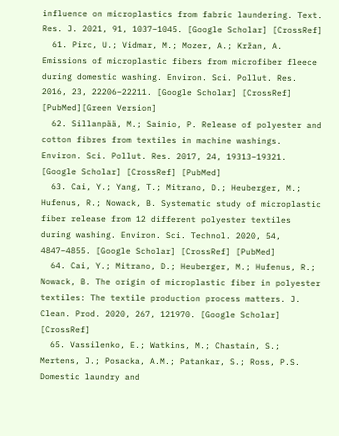influence on microplastics from fabric laundering. Text. Res. J. 2021, 91, 1037–1045. [Google Scholar] [CrossRef]
  61. Pirc, U.; Vidmar, M.; Mozer, A.; Kržan, A. Emissions of microplastic fibers from microfiber fleece during domestic washing. Environ. Sci. Pollut. Res. 2016, 23, 22206–22211. [Google Scholar] [CrossRef] [PubMed][Green Version]
  62. Sillanpää, M.; Sainio, P. Release of polyester and cotton fibres from textiles in machine washings. Environ. Sci. Pollut. Res. 2017, 24, 19313–19321. [Google Scholar] [CrossRef] [PubMed]
  63. Cai, Y.; Yang, T.; Mitrano, D.; Heuberger, M.; Hufenus, R.; Nowack, B. Systematic study of microplastic fiber release from 12 different polyester textiles during washing. Environ. Sci. Technol. 2020, 54, 4847–4855. [Google Scholar] [CrossRef] [PubMed]
  64. Cai, Y.; Mitrano, D.; Heuberger, M.; Hufenus, R.; Nowack, B. The origin of microplastic fiber in polyester textiles: The textile production process matters. J. Clean. Prod. 2020, 267, 121970. [Google Scholar] [CrossRef]
  65. Vassilenko, E.; Watkins, M.; Chastain, S.; Mertens, J.; Posacka, A.M.; Patankar, S.; Ross, P.S. Domestic laundry and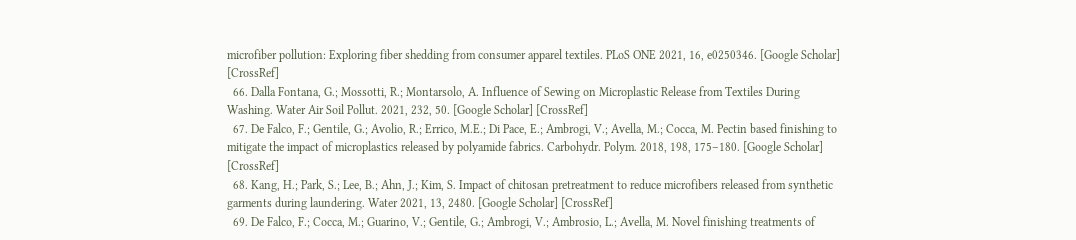microfiber pollution: Exploring fiber shedding from consumer apparel textiles. PLoS ONE 2021, 16, e0250346. [Google Scholar] [CrossRef]
  66. Dalla Fontana, G.; Mossotti, R.; Montarsolo, A. Influence of Sewing on Microplastic Release from Textiles During Washing. Water Air Soil Pollut. 2021, 232, 50. [Google Scholar] [CrossRef]
  67. De Falco, F.; Gentile, G.; Avolio, R.; Errico, M.E.; Di Pace, E.; Ambrogi, V.; Avella, M.; Cocca, M. Pectin based finishing to mitigate the impact of microplastics released by polyamide fabrics. Carbohydr. Polym. 2018, 198, 175–180. [Google Scholar] [CrossRef]
  68. Kang, H.; Park, S.; Lee, B.; Ahn, J.; Kim, S. Impact of chitosan pretreatment to reduce microfibers released from synthetic garments during laundering. Water 2021, 13, 2480. [Google Scholar] [CrossRef]
  69. De Falco, F.; Cocca, M.; Guarino, V.; Gentile, G.; Ambrogi, V.; Ambrosio, L.; Avella, M. Novel finishing treatments of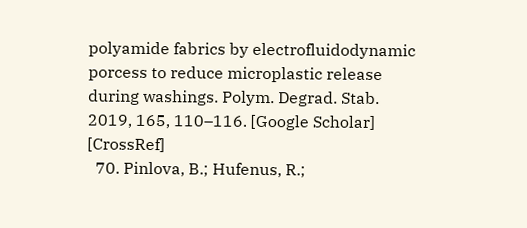polyamide fabrics by electrofluidodynamic porcess to reduce microplastic release during washings. Polym. Degrad. Stab. 2019, 165, 110–116. [Google Scholar] [CrossRef]
  70. Pinlova, B.; Hufenus, R.;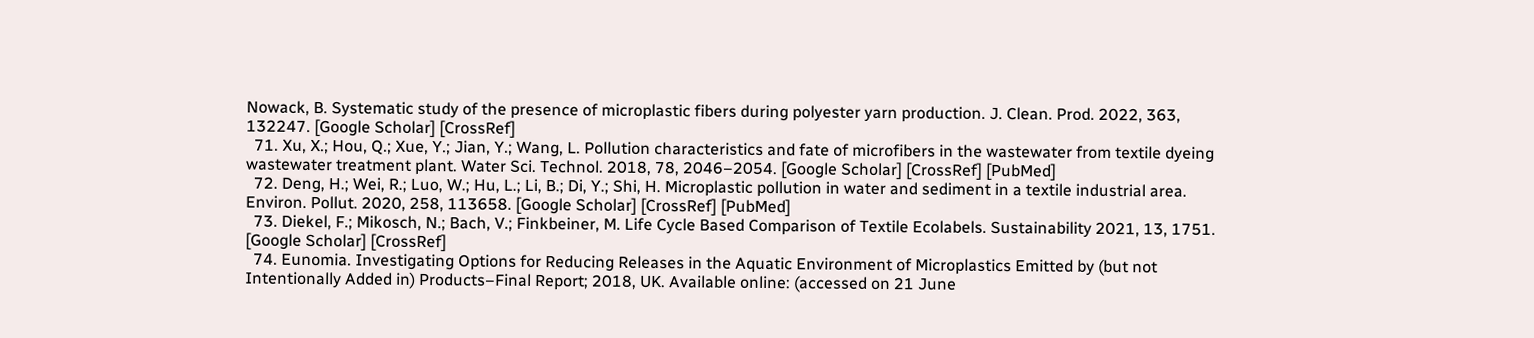Nowack, B. Systematic study of the presence of microplastic fibers during polyester yarn production. J. Clean. Prod. 2022, 363, 132247. [Google Scholar] [CrossRef]
  71. Xu, X.; Hou, Q.; Xue, Y.; Jian, Y.; Wang, L. Pollution characteristics and fate of microfibers in the wastewater from textile dyeing wastewater treatment plant. Water Sci. Technol. 2018, 78, 2046–2054. [Google Scholar] [CrossRef] [PubMed]
  72. Deng, H.; Wei, R.; Luo, W.; Hu, L.; Li, B.; Di, Y.; Shi, H. Microplastic pollution in water and sediment in a textile industrial area. Environ. Pollut. 2020, 258, 113658. [Google Scholar] [CrossRef] [PubMed]
  73. Diekel, F.; Mikosch, N.; Bach, V.; Finkbeiner, M. Life Cycle Based Comparison of Textile Ecolabels. Sustainability 2021, 13, 1751. [Google Scholar] [CrossRef]
  74. Eunomia. Investigating Options for Reducing Releases in the Aquatic Environment of Microplastics Emitted by (but not Intentionally Added in) Products–Final Report; 2018, UK. Available online: (accessed on 21 June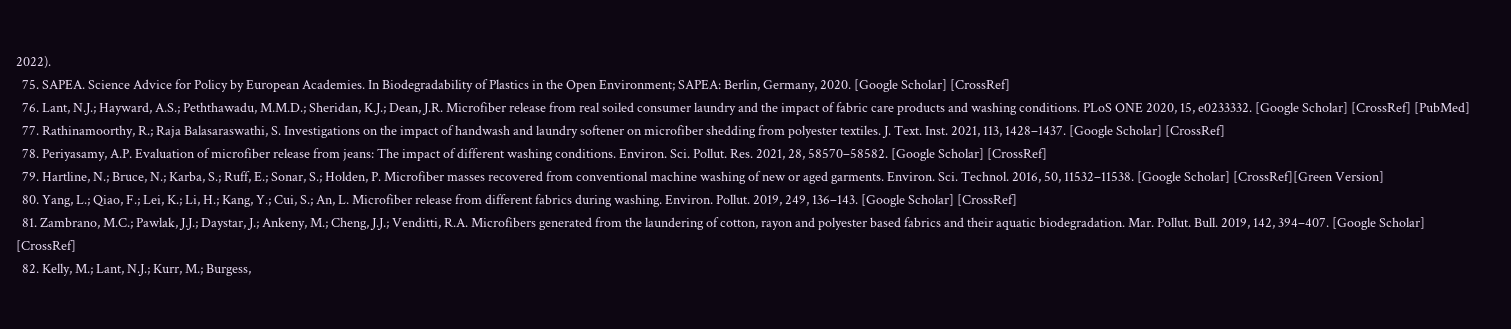2022).
  75. SAPEA. Science Advice for Policy by European Academies. In Biodegradability of Plastics in the Open Environment; SAPEA: Berlin, Germany, 2020. [Google Scholar] [CrossRef]
  76. Lant, N.J.; Hayward, A.S.; Peththawadu, M.M.D.; Sheridan, K.J.; Dean, J.R. Microfiber release from real soiled consumer laundry and the impact of fabric care products and washing conditions. PLoS ONE 2020, 15, e0233332. [Google Scholar] [CrossRef] [PubMed]
  77. Rathinamoorthy, R.; Raja Balasaraswathi, S. Investigations on the impact of handwash and laundry softener on microfiber shedding from polyester textiles. J. Text. Inst. 2021, 113, 1428–1437. [Google Scholar] [CrossRef]
  78. Periyasamy, A.P. Evaluation of microfiber release from jeans: The impact of different washing conditions. Environ. Sci. Pollut. Res. 2021, 28, 58570–58582. [Google Scholar] [CrossRef]
  79. Hartline, N.; Bruce, N.; Karba, S.; Ruff, E.; Sonar, S.; Holden, P. Microfiber masses recovered from conventional machine washing of new or aged garments. Environ. Sci. Technol. 2016, 50, 11532–11538. [Google Scholar] [CrossRef][Green Version]
  80. Yang, L.; Qiao, F.; Lei, K.; Li, H.; Kang, Y.; Cui, S.; An, L. Microfiber release from different fabrics during washing. Environ. Pollut. 2019, 249, 136–143. [Google Scholar] [CrossRef]
  81. Zambrano, M.C.; Pawlak, J.J.; Daystar, J.; Ankeny, M.; Cheng, J.J.; Venditti, R.A. Microfibers generated from the laundering of cotton, rayon and polyester based fabrics and their aquatic biodegradation. Mar. Pollut. Bull. 2019, 142, 394–407. [Google Scholar] [CrossRef]
  82. Kelly, M.; Lant, N.J.; Kurr, M.; Burgess,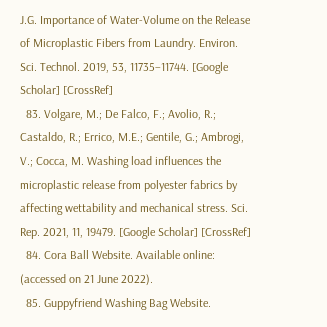J.G. Importance of Water-Volume on the Release of Microplastic Fibers from Laundry. Environ. Sci. Technol. 2019, 53, 11735–11744. [Google Scholar] [CrossRef]
  83. Volgare, M.; De Falco, F.; Avolio, R.; Castaldo, R.; Errico, M.E.; Gentile, G.; Ambrogi, V.; Cocca, M. Washing load influences the microplastic release from polyester fabrics by affecting wettability and mechanical stress. Sci. Rep. 2021, 11, 19479. [Google Scholar] [CrossRef]
  84. Cora Ball Website. Available online: (accessed on 21 June 2022).
  85. Guppyfriend Washing Bag Website.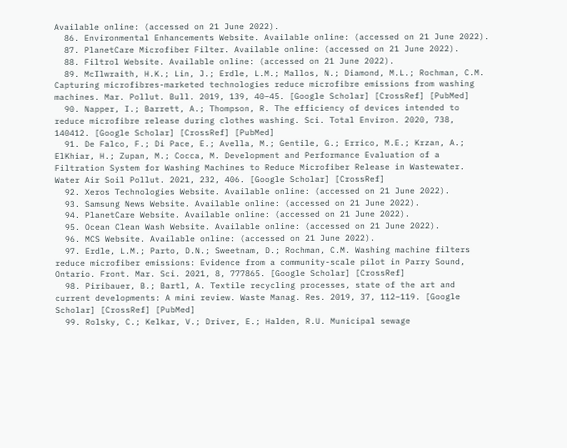Available online: (accessed on 21 June 2022).
  86. Environmental Enhancements Website. Available online: (accessed on 21 June 2022).
  87. PlanetCare Microfiber Filter. Available online: (accessed on 21 June 2022).
  88. Filtrol Website. Available online: (accessed on 21 June 2022).
  89. McIlwraith, H.K.; Lin, J.; Erdle, L.M.; Mallos, N.; Diamond, M.L.; Rochman, C.M. Capturing microfibres-marketed technologies reduce microfibre emissions from washing machines. Mar. Pollut. Bull. 2019, 139, 40–45. [Google Scholar] [CrossRef] [PubMed]
  90. Napper, I.; Barrett, A.; Thompson, R. The efficiency of devices intended to reduce microfibre release during clothes washing. Sci. Total Environ. 2020, 738, 140412. [Google Scholar] [CrossRef] [PubMed]
  91. De Falco, F.; Di Pace, E.; Avella, M.; Gentile, G.; Errico, M.E.; Krzan, A.; ElKhiar, H.; Zupan, M.; Cocca, M. Development and Performance Evaluation of a Filtration System for Washing Machines to Reduce Microfiber Release in Wastewater. Water Air Soil Pollut. 2021, 232, 406. [Google Scholar] [CrossRef]
  92. Xeros Technologies Website. Available online: (accessed on 21 June 2022).
  93. Samsung News Website. Available online: (accessed on 21 June 2022).
  94. PlanetCare Website. Available online: (accessed on 21 June 2022).
  95. Ocean Clean Wash Website. Available online: (accessed on 21 June 2022).
  96. MCS Website. Available online: (accessed on 21 June 2022).
  97. Erdle, L.M.; Parto, D.N.; Sweetnam, D.; Rochman, C.M. Washing machine filters reduce microfiber emissions: Evidence from a community-scale pilot in Parry Sound, Ontario. Front. Mar. Sci. 2021, 8, 777865. [Google Scholar] [CrossRef]
  98. Piribauer, B.; Bartl, A. Textile recycling processes, state of the art and current developments: A mini review. Waste Manag. Res. 2019, 37, 112–119. [Google Scholar] [CrossRef] [PubMed]
  99. Rolsky, C.; Kelkar, V.; Driver, E.; Halden, R.U. Municipal sewage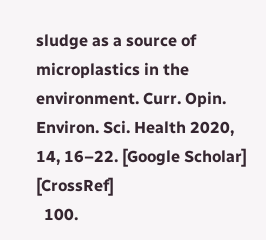sludge as a source of microplastics in the environment. Curr. Opin. Environ. Sci. Health 2020, 14, 16–22. [Google Scholar] [CrossRef]
  100.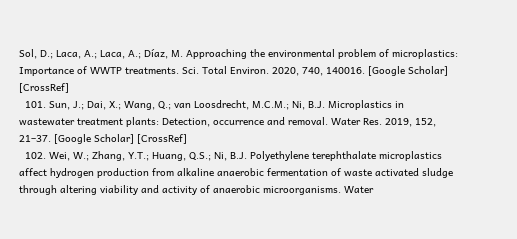Sol, D.; Laca, A.; Laca, A.; Díaz, M. Approaching the environmental problem of microplastics: Importance of WWTP treatments. Sci. Total Environ. 2020, 740, 140016. [Google Scholar] [CrossRef]
  101. Sun, J.; Dai, X.; Wang, Q.; van Loosdrecht, M.C.M.; Ni, B.J. Microplastics in wastewater treatment plants: Detection, occurrence and removal. Water Res. 2019, 152, 21–37. [Google Scholar] [CrossRef]
  102. Wei, W.; Zhang, Y.T.; Huang, Q.S.; Ni, B.J. Polyethylene terephthalate microplastics affect hydrogen production from alkaline anaerobic fermentation of waste activated sludge through altering viability and activity of anaerobic microorganisms. Water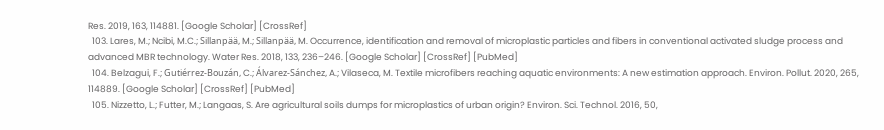Res. 2019, 163, 114881. [Google Scholar] [CrossRef]
  103. Lares, M.; Ncibi, M.C.; Sillanpää, M.; Sillanpää, M. Occurrence, identification and removal of microplastic particles and fibers in conventional activated sludge process and advanced MBR technology. Water Res. 2018, 133, 236–246. [Google Scholar] [CrossRef] [PubMed]
  104. Belzagui, F.; Gutiérrez-Bouzán, C.; Álvarez-Sánchez, A.; Vilaseca, M. Textile microfibers reaching aquatic environments: A new estimation approach. Environ. Pollut. 2020, 265, 114889. [Google Scholar] [CrossRef] [PubMed]
  105. Nizzetto, L.; Futter, M.; Langaas, S. Are agricultural soils dumps for microplastics of urban origin? Environ. Sci. Technol. 2016, 50,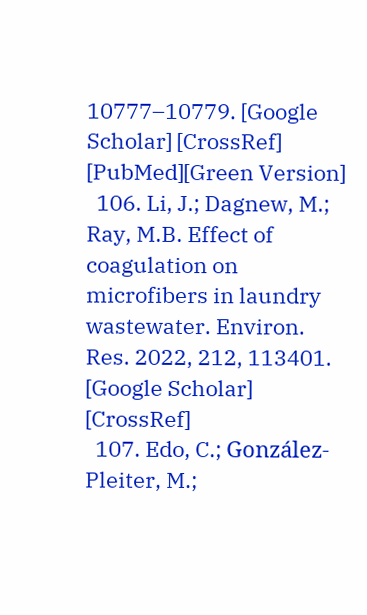10777–10779. [Google Scholar] [CrossRef] [PubMed][Green Version]
  106. Li, J.; Dagnew, M.; Ray, M.B. Effect of coagulation on microfibers in laundry wastewater. Environ. Res. 2022, 212, 113401. [Google Scholar] [CrossRef]
  107. Edo, C.; González-Pleiter, M.;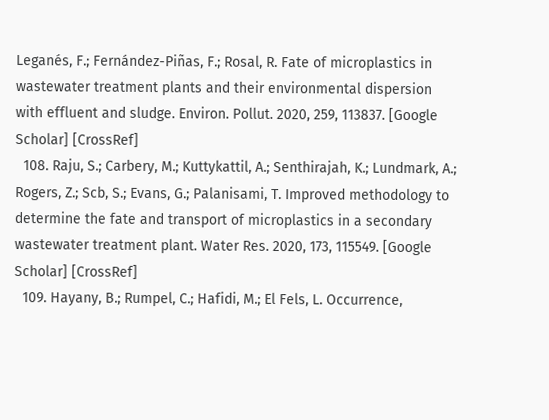Leganés, F.; Fernández-Piñas, F.; Rosal, R. Fate of microplastics in wastewater treatment plants and their environmental dispersion with effluent and sludge. Environ. Pollut. 2020, 259, 113837. [Google Scholar] [CrossRef]
  108. Raju, S.; Carbery, M.; Kuttykattil, A.; Senthirajah, K.; Lundmark, A.; Rogers, Z.; Scb, S.; Evans, G.; Palanisami, T. Improved methodology to determine the fate and transport of microplastics in a secondary wastewater treatment plant. Water Res. 2020, 173, 115549. [Google Scholar] [CrossRef]
  109. Hayany, B.; Rumpel, C.; Hafidi, M.; El Fels, L. Occurrence,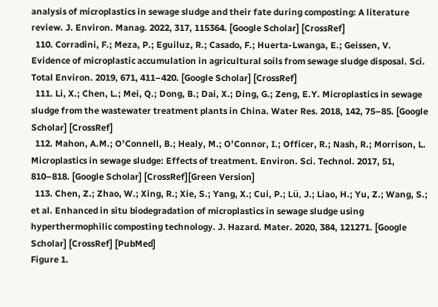analysis of microplastics in sewage sludge and their fate during composting: A literature review. J. Environ. Manag. 2022, 317, 115364. [Google Scholar] [CrossRef]
  110. Corradini, F.; Meza, P.; Eguiluz, R.; Casado, F.; Huerta-Lwanga, E.; Geissen, V. Evidence of microplastic accumulation in agricultural soils from sewage sludge disposal. Sci. Total Environ. 2019, 671, 411–420. [Google Scholar] [CrossRef]
  111. Li, X.; Chen, L.; Mei, Q.; Dong, B.; Dai, X.; Ding, G.; Zeng, E.Y. Microplastics in sewage sludge from the wastewater treatment plants in China. Water Res. 2018, 142, 75–85. [Google Scholar] [CrossRef]
  112. Mahon, A.M.; O’Connell, B.; Healy, M.; O’Connor, I.; Officer, R.; Nash, R.; Morrison, L. Microplastics in sewage sludge: Effects of treatment. Environ. Sci. Technol. 2017, 51, 810–818. [Google Scholar] [CrossRef][Green Version]
  113. Chen, Z.; Zhao, W.; Xing, R.; Xie, S.; Yang, X.; Cui, P.; Lü, J.; Liao, H.; Yu, Z.; Wang, S.; et al. Enhanced in situ biodegradation of microplastics in sewage sludge using hyperthermophilic composting technology. J. Hazard. Mater. 2020, 384, 121271. [Google Scholar] [CrossRef] [PubMed]
Figure 1.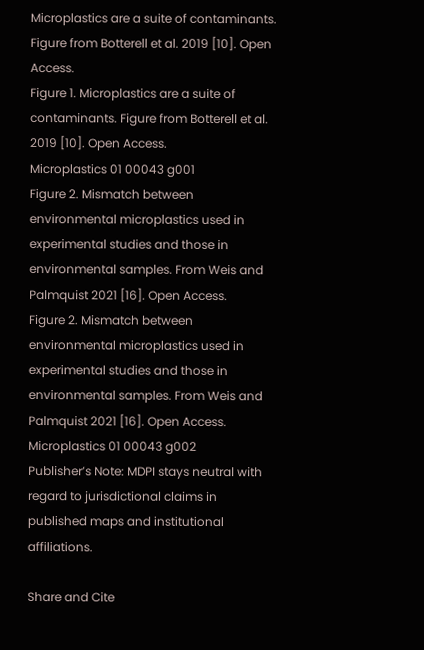Microplastics are a suite of contaminants. Figure from Botterell et al. 2019 [10]. Open Access.
Figure 1. Microplastics are a suite of contaminants. Figure from Botterell et al. 2019 [10]. Open Access.
Microplastics 01 00043 g001
Figure 2. Mismatch between environmental microplastics used in experimental studies and those in environmental samples. From Weis and Palmquist 2021 [16]. Open Access.
Figure 2. Mismatch between environmental microplastics used in experimental studies and those in environmental samples. From Weis and Palmquist 2021 [16]. Open Access.
Microplastics 01 00043 g002
Publisher’s Note: MDPI stays neutral with regard to jurisdictional claims in published maps and institutional affiliations.

Share and Cite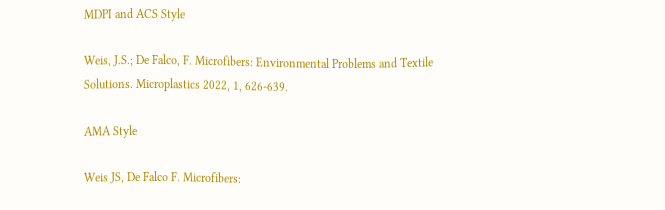MDPI and ACS Style

Weis, J.S.; De Falco, F. Microfibers: Environmental Problems and Textile Solutions. Microplastics 2022, 1, 626-639.

AMA Style

Weis JS, De Falco F. Microfibers: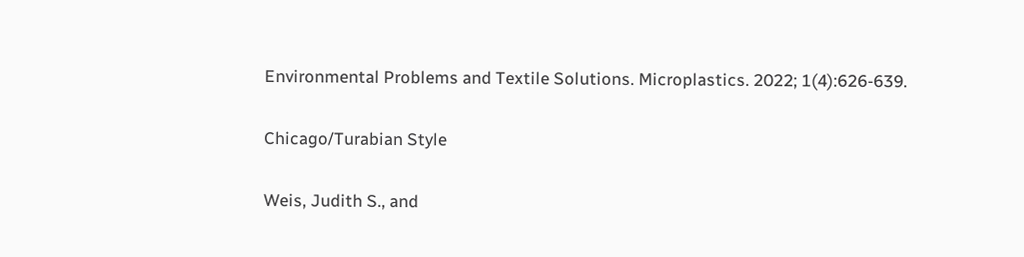Environmental Problems and Textile Solutions. Microplastics. 2022; 1(4):626-639.

Chicago/Turabian Style

Weis, Judith S., and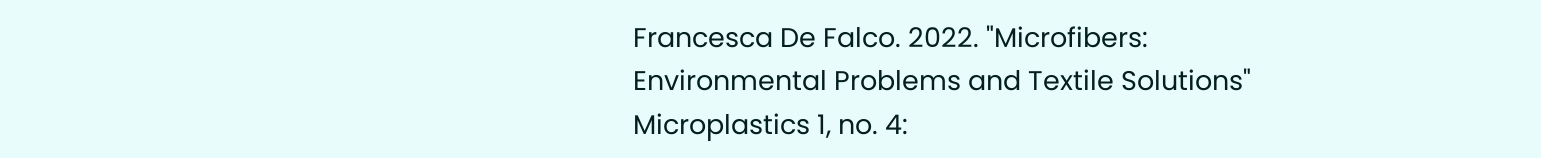Francesca De Falco. 2022. "Microfibers: Environmental Problems and Textile Solutions" Microplastics 1, no. 4: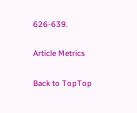626-639.

Article Metrics

Back to TopTop